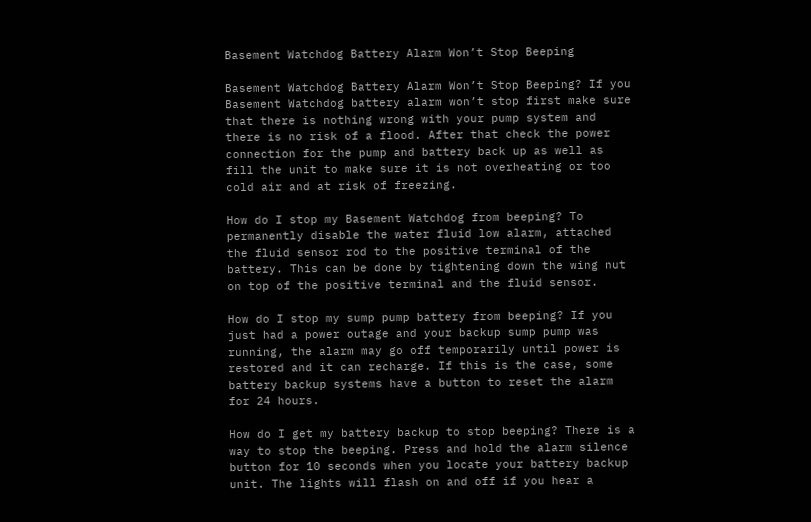Basement Watchdog Battery Alarm Won’t Stop Beeping

Basement Watchdog Battery Alarm Won’t Stop Beeping? If you Basement Watchdog battery alarm won’t stop first make sure that there is nothing wrong with your pump system and there is no risk of a flood. After that check the power connection for the pump and battery back up as well as fill the unit to make sure it is not overheating or too cold air and at risk of freezing.

How do I stop my Basement Watchdog from beeping? To permanently disable the water fluid low alarm, attached the fluid sensor rod to the positive terminal of the battery. This can be done by tightening down the wing nut on top of the positive terminal and the fluid sensor.

How do I stop my sump pump battery from beeping? If you just had a power outage and your backup sump pump was running, the alarm may go off temporarily until power is restored and it can recharge. If this is the case, some battery backup systems have a button to reset the alarm for 24 hours.

How do I get my battery backup to stop beeping? There is a way to stop the beeping. Press and hold the alarm silence button for 10 seconds when you locate your battery backup unit. The lights will flash on and off if you hear a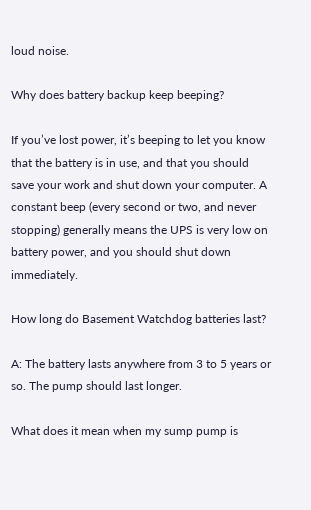loud noise.

Why does battery backup keep beeping?

If you’ve lost power, it’s beeping to let you know that the battery is in use, and that you should save your work and shut down your computer. A constant beep (every second or two, and never stopping) generally means the UPS is very low on battery power, and you should shut down immediately.

How long do Basement Watchdog batteries last?

A: The battery lasts anywhere from 3 to 5 years or so. The pump should last longer.

What does it mean when my sump pump is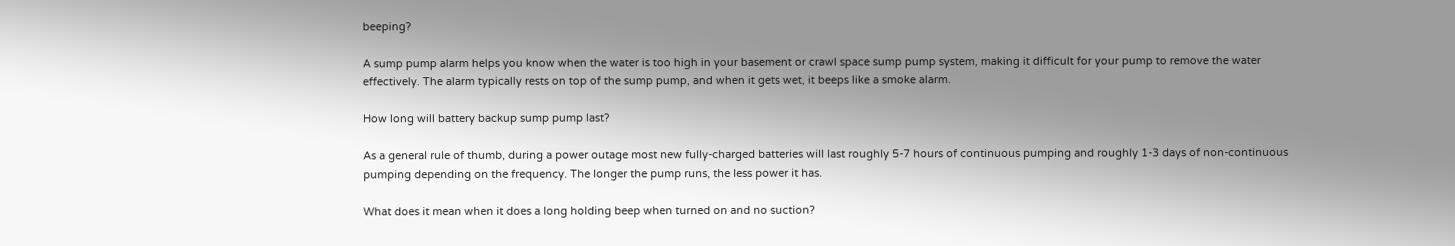beeping?

A sump pump alarm helps you know when the water is too high in your basement or crawl space sump pump system, making it difficult for your pump to remove the water effectively. The alarm typically rests on top of the sump pump, and when it gets wet, it beeps like a smoke alarm.

How long will battery backup sump pump last?

As a general rule of thumb, during a power outage most new fully-charged batteries will last roughly 5-7 hours of continuous pumping and roughly 1-3 days of non-continuous pumping depending on the frequency. The longer the pump runs, the less power it has.

What does it mean when it does a long holding beep when turned on and no suction?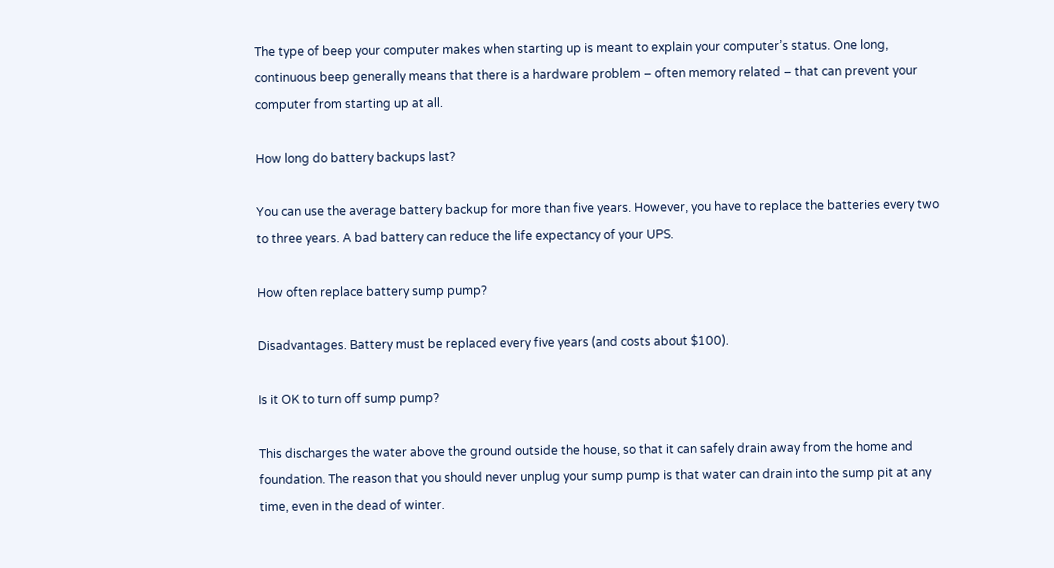The type of beep your computer makes when starting up is meant to explain your computer’s status. One long, continuous beep generally means that there is a hardware problem – often memory related – that can prevent your computer from starting up at all.

How long do battery backups last?

You can use the average battery backup for more than five years. However, you have to replace the batteries every two to three years. A bad battery can reduce the life expectancy of your UPS.

How often replace battery sump pump?

Disadvantages. Battery must be replaced every five years (and costs about $100).

Is it OK to turn off sump pump?

This discharges the water above the ground outside the house, so that it can safely drain away from the home and foundation. The reason that you should never unplug your sump pump is that water can drain into the sump pit at any time, even in the dead of winter.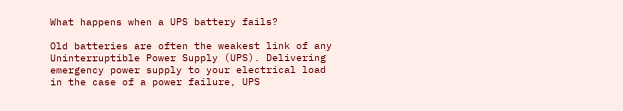What happens when a UPS battery fails?

Old batteries are often the weakest link of any Uninterruptible Power Supply (UPS). Delivering emergency power supply to your electrical load in the case of a power failure, UPS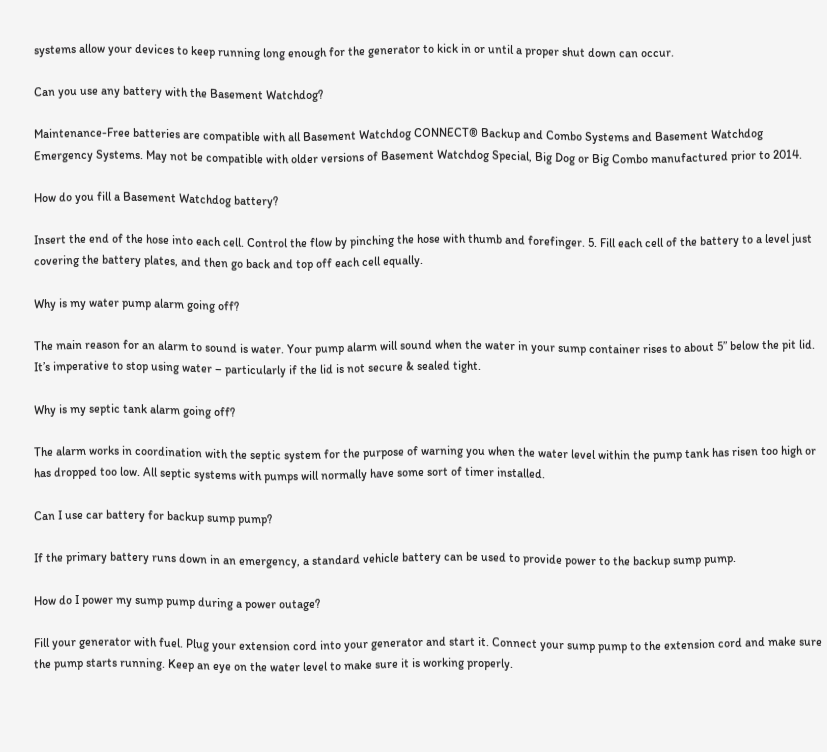systems allow your devices to keep running long enough for the generator to kick in or until a proper shut down can occur.

Can you use any battery with the Basement Watchdog?

Maintenance-Free batteries are compatible with all Basement Watchdog CONNECT® Backup and Combo Systems and Basement Watchdog Emergency Systems. May not be compatible with older versions of Basement Watchdog Special, Big Dog or Big Combo manufactured prior to 2014.

How do you fill a Basement Watchdog battery?

Insert the end of the hose into each cell. Control the flow by pinching the hose with thumb and forefinger. 5. Fill each cell of the battery to a level just covering the battery plates, and then go back and top off each cell equally.

Why is my water pump alarm going off?

The main reason for an alarm to sound is water. Your pump alarm will sound when the water in your sump container rises to about 5” below the pit lid. It’s imperative to stop using water – particularly if the lid is not secure & sealed tight.

Why is my septic tank alarm going off?

The alarm works in coordination with the septic system for the purpose of warning you when the water level within the pump tank has risen too high or has dropped too low. All septic systems with pumps will normally have some sort of timer installed.

Can I use car battery for backup sump pump?

If the primary battery runs down in an emergency, a standard vehicle battery can be used to provide power to the backup sump pump.

How do I power my sump pump during a power outage?

Fill your generator with fuel. Plug your extension cord into your generator and start it. Connect your sump pump to the extension cord and make sure the pump starts running. Keep an eye on the water level to make sure it is working properly.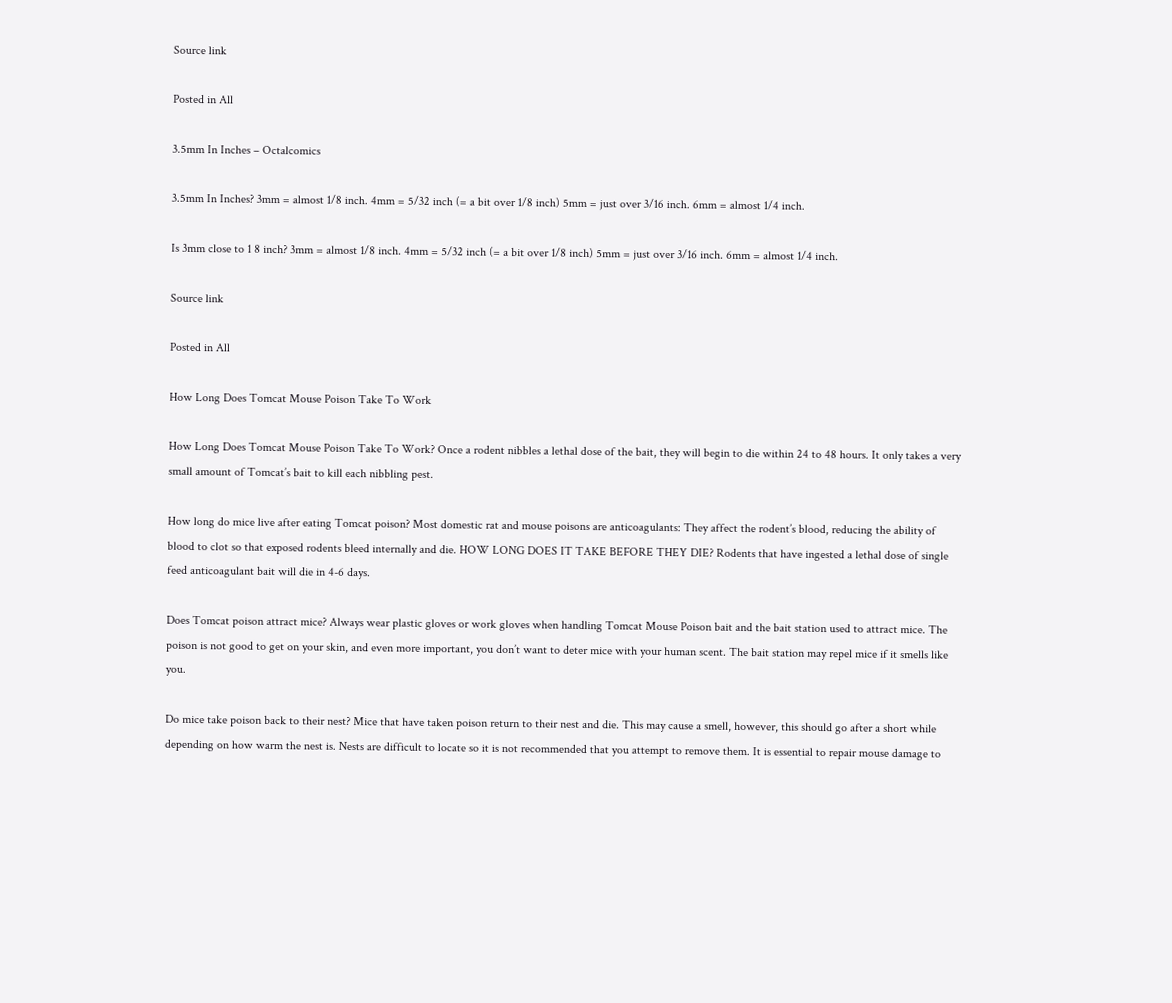Source link

Posted in All

3.5mm In Inches – Octalcomics

3.5mm In Inches? 3mm = almost 1/8 inch. 4mm = 5/32 inch (= a bit over 1/8 inch) 5mm = just over 3/16 inch. 6mm = almost 1/4 inch.

Is 3mm close to 1 8 inch? 3mm = almost 1/8 inch. 4mm = 5/32 inch (= a bit over 1/8 inch) 5mm = just over 3/16 inch. 6mm = almost 1/4 inch.

Source link

Posted in All

How Long Does Tomcat Mouse Poison Take To Work

How Long Does Tomcat Mouse Poison Take To Work? Once a rodent nibbles a lethal dose of the bait, they will begin to die within 24 to 48 hours. It only takes a very small amount of Tomcat’s bait to kill each nibbling pest.

How long do mice live after eating Tomcat poison? Most domestic rat and mouse poisons are anticoagulants: They affect the rodent’s blood, reducing the ability of blood to clot so that exposed rodents bleed internally and die. HOW LONG DOES IT TAKE BEFORE THEY DIE? Rodents that have ingested a lethal dose of single feed anticoagulant bait will die in 4-6 days.

Does Tomcat poison attract mice? Always wear plastic gloves or work gloves when handling Tomcat Mouse Poison bait and the bait station used to attract mice. The poison is not good to get on your skin, and even more important, you don’t want to deter mice with your human scent. The bait station may repel mice if it smells like you.

Do mice take poison back to their nest? Mice that have taken poison return to their nest and die. This may cause a smell, however, this should go after a short while depending on how warm the nest is. Nests are difficult to locate so it is not recommended that you attempt to remove them. It is essential to repair mouse damage to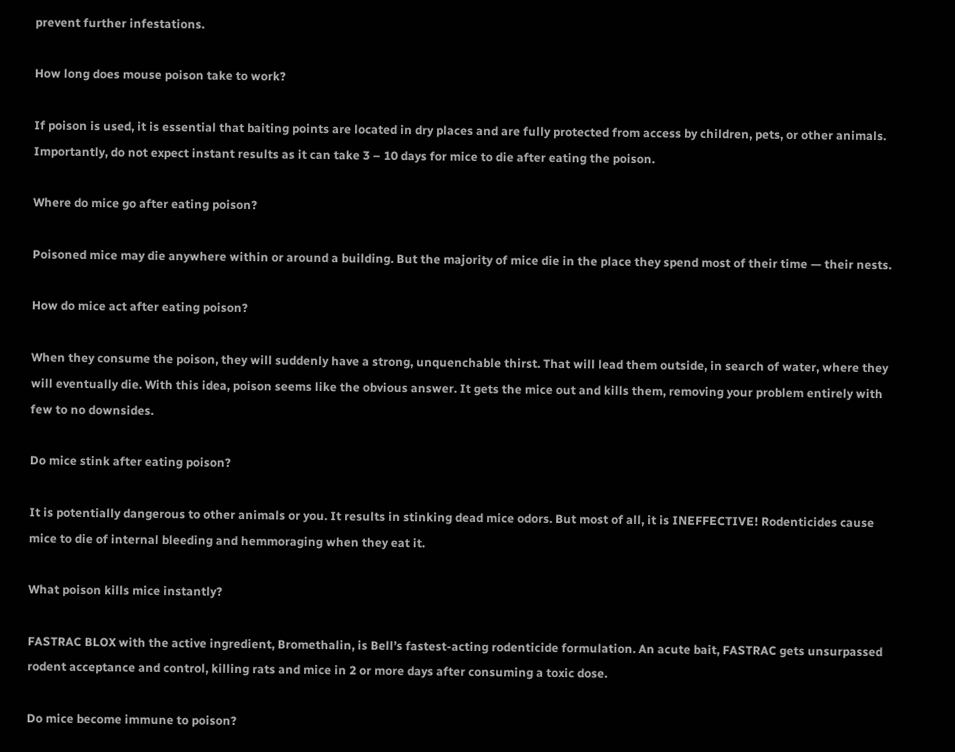prevent further infestations.

How long does mouse poison take to work?

If poison is used, it is essential that baiting points are located in dry places and are fully protected from access by children, pets, or other animals. Importantly, do not expect instant results as it can take 3 – 10 days for mice to die after eating the poison.

Where do mice go after eating poison?

Poisoned mice may die anywhere within or around a building. But the majority of mice die in the place they spend most of their time — their nests.

How do mice act after eating poison?

When they consume the poison, they will suddenly have a strong, unquenchable thirst. That will lead them outside, in search of water, where they will eventually die. With this idea, poison seems like the obvious answer. It gets the mice out and kills them, removing your problem entirely with few to no downsides.

Do mice stink after eating poison?

It is potentially dangerous to other animals or you. It results in stinking dead mice odors. But most of all, it is INEFFECTIVE! Rodenticides cause mice to die of internal bleeding and hemmoraging when they eat it.

What poison kills mice instantly?

FASTRAC BLOX with the active ingredient, Bromethalin, is Bell’s fastest-acting rodenticide formulation. An acute bait, FASTRAC gets unsurpassed rodent acceptance and control, killing rats and mice in 2 or more days after consuming a toxic dose.

Do mice become immune to poison?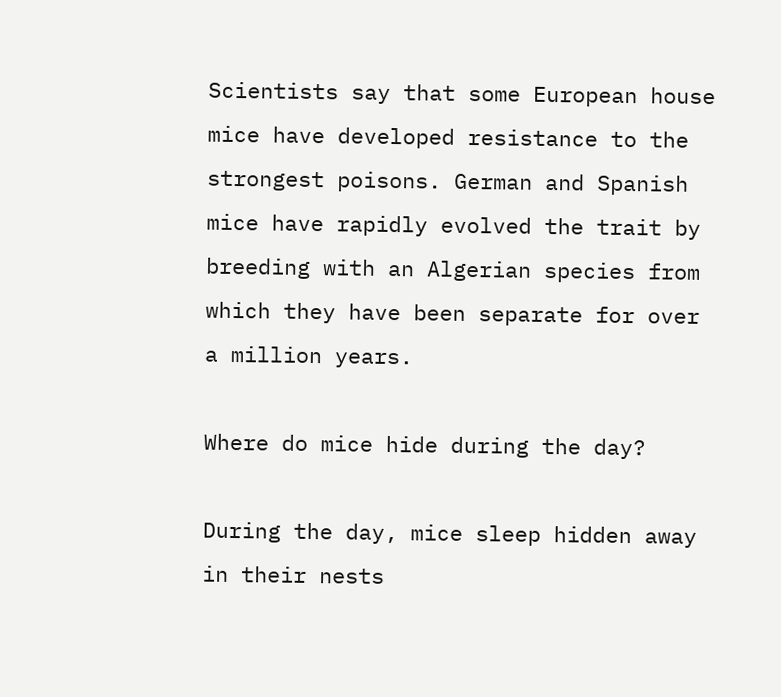Scientists say that some European house mice have developed resistance to the strongest poisons. German and Spanish mice have rapidly evolved the trait by breeding with an Algerian species from which they have been separate for over a million years.

Where do mice hide during the day?

During the day, mice sleep hidden away in their nests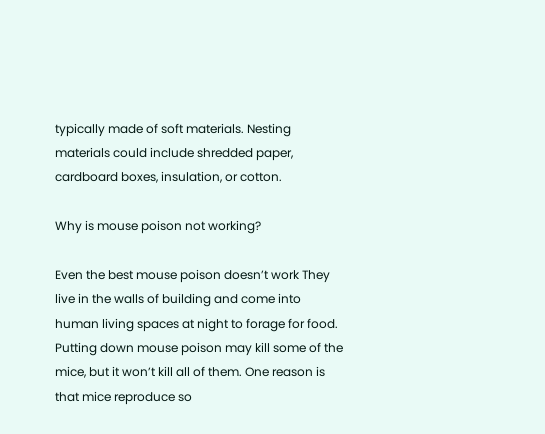typically made of soft materials. Nesting materials could include shredded paper, cardboard boxes, insulation, or cotton.

Why is mouse poison not working?

Even the best mouse poison doesn’t work They live in the walls of building and come into human living spaces at night to forage for food. Putting down mouse poison may kill some of the mice, but it won’t kill all of them. One reason is that mice reproduce so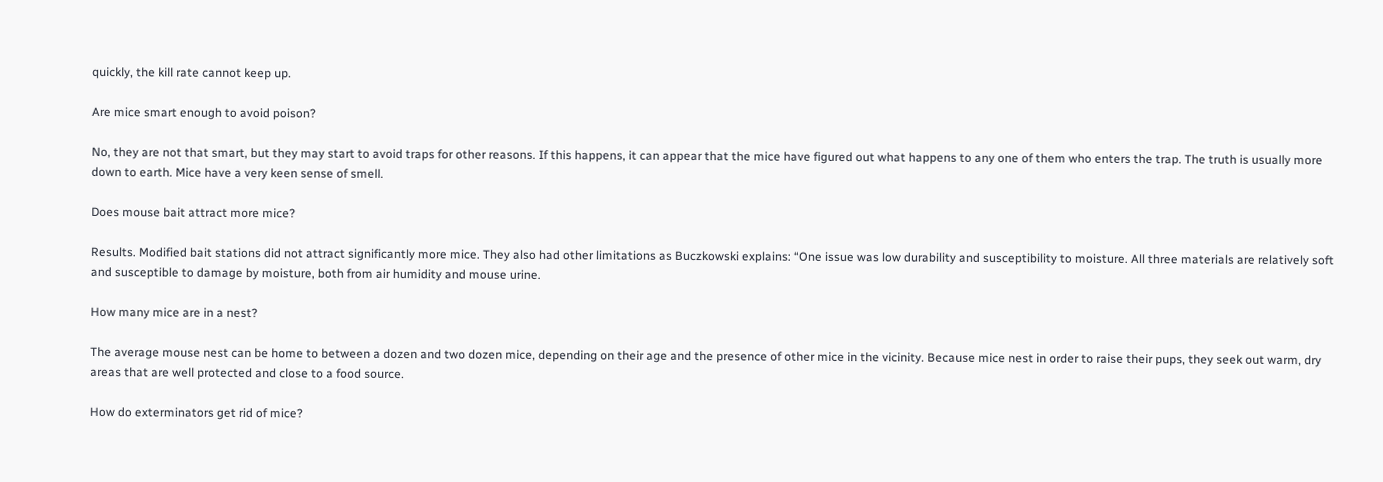quickly, the kill rate cannot keep up.

Are mice smart enough to avoid poison?

No, they are not that smart, but they may start to avoid traps for other reasons. If this happens, it can appear that the mice have figured out what happens to any one of them who enters the trap. The truth is usually more down to earth. Mice have a very keen sense of smell.

Does mouse bait attract more mice?

Results. Modified bait stations did not attract significantly more mice. They also had other limitations as Buczkowski explains: “One issue was low durability and susceptibility to moisture. All three materials are relatively soft and susceptible to damage by moisture, both from air humidity and mouse urine.

How many mice are in a nest?

The average mouse nest can be home to between a dozen and two dozen mice, depending on their age and the presence of other mice in the vicinity. Because mice nest in order to raise their pups, they seek out warm, dry areas that are well protected and close to a food source.

How do exterminators get rid of mice?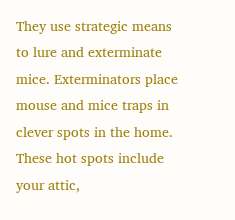They use strategic means to lure and exterminate mice. Exterminators place mouse and mice traps in clever spots in the home. These hot spots include your attic,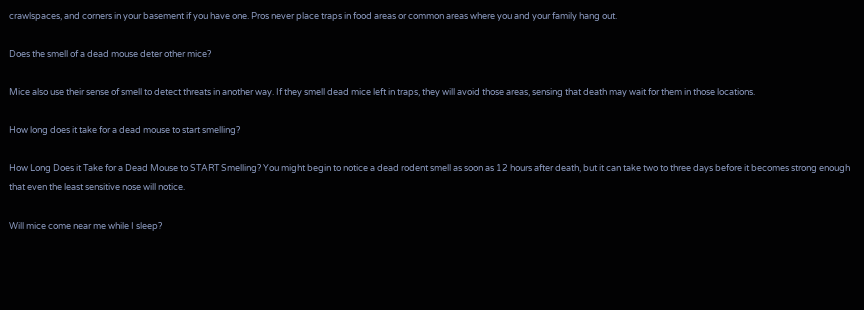crawlspaces, and corners in your basement if you have one. Pros never place traps in food areas or common areas where you and your family hang out.

Does the smell of a dead mouse deter other mice?

Mice also use their sense of smell to detect threats in another way. If they smell dead mice left in traps, they will avoid those areas, sensing that death may wait for them in those locations.

How long does it take for a dead mouse to start smelling?

How Long Does it Take for a Dead Mouse to START Smelling? You might begin to notice a dead rodent smell as soon as 12 hours after death, but it can take two to three days before it becomes strong enough that even the least sensitive nose will notice.

Will mice come near me while I sleep?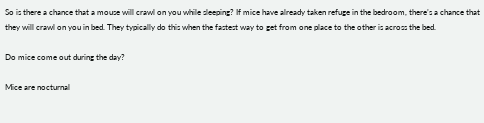So is there a chance that a mouse will crawl on you while sleeping? If mice have already taken refuge in the bedroom, there’s a chance that they will crawl on you in bed. They typically do this when the fastest way to get from one place to the other is across the bed.

Do mice come out during the day?

Mice are nocturnal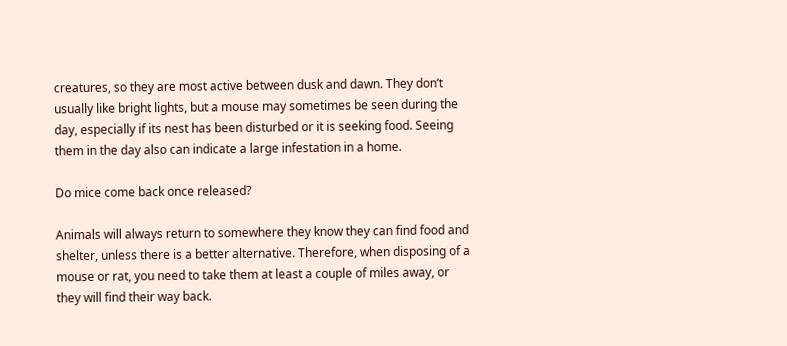creatures, so they are most active between dusk and dawn. They don’t usually like bright lights, but a mouse may sometimes be seen during the day, especially if its nest has been disturbed or it is seeking food. Seeing them in the day also can indicate a large infestation in a home.

Do mice come back once released?

Animals will always return to somewhere they know they can find food and shelter, unless there is a better alternative. Therefore, when disposing of a mouse or rat, you need to take them at least a couple of miles away, or they will find their way back.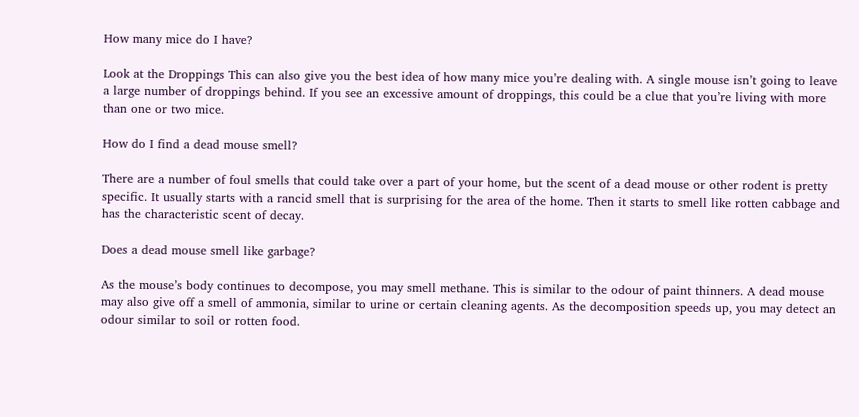How many mice do I have?

Look at the Droppings This can also give you the best idea of how many mice you’re dealing with. A single mouse isn’t going to leave a large number of droppings behind. If you see an excessive amount of droppings, this could be a clue that you’re living with more than one or two mice.

How do I find a dead mouse smell?

There are a number of foul smells that could take over a part of your home, but the scent of a dead mouse or other rodent is pretty specific. It usually starts with a rancid smell that is surprising for the area of the home. Then it starts to smell like rotten cabbage and has the characteristic scent of decay.

Does a dead mouse smell like garbage?

As the mouse’s body continues to decompose, you may smell methane. This is similar to the odour of paint thinners. A dead mouse may also give off a smell of ammonia, similar to urine or certain cleaning agents. As the decomposition speeds up, you may detect an odour similar to soil or rotten food.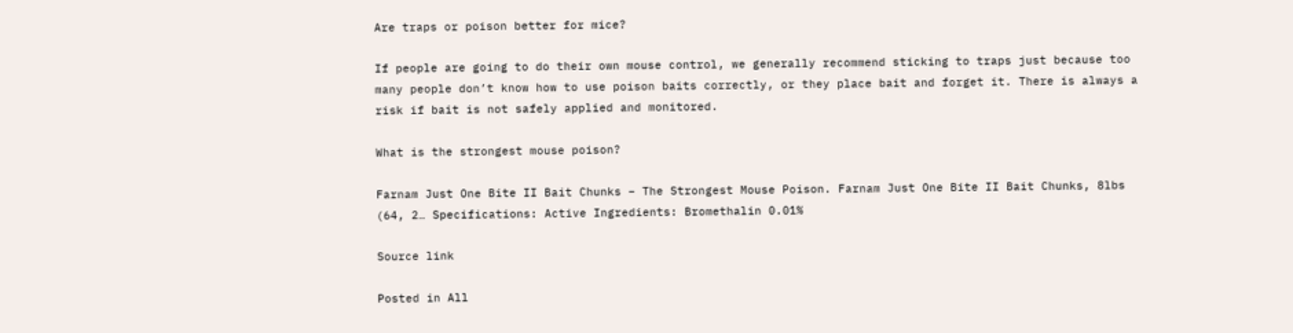Are traps or poison better for mice?

If people are going to do their own mouse control, we generally recommend sticking to traps just because too many people don’t know how to use poison baits correctly, or they place bait and forget it. There is always a risk if bait is not safely applied and monitored.

What is the strongest mouse poison?

Farnam Just One Bite II Bait Chunks – The Strongest Mouse Poison. Farnam Just One Bite II Bait Chunks, 8lbs (64, 2… Specifications: Active Ingredients: Bromethalin 0.01%

Source link

Posted in All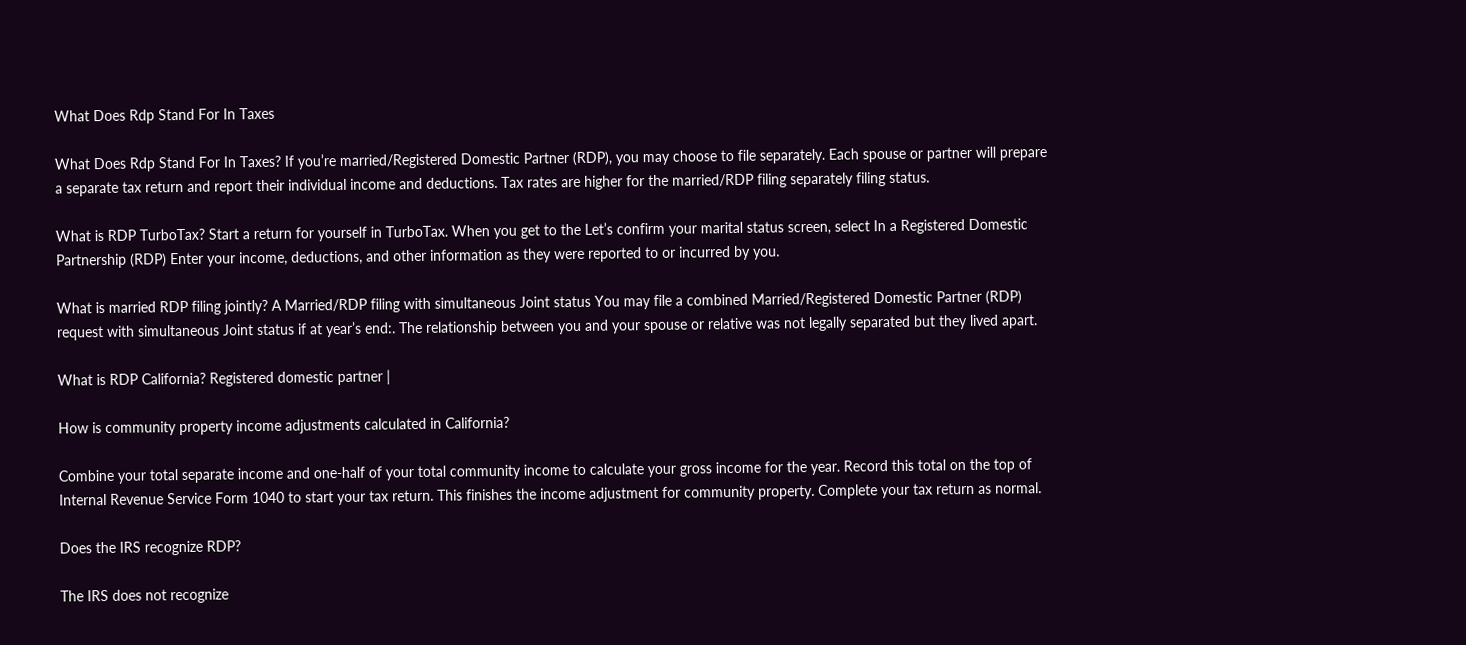What Does Rdp Stand For In Taxes

What Does Rdp Stand For In Taxes? If you’re married/Registered Domestic Partner (RDP), you may choose to file separately. Each spouse or partner will prepare a separate tax return and report their individual income and deductions. Tax rates are higher for the married/RDP filing separately filing status.

What is RDP TurboTax? Start a return for yourself in TurboTax. When you get to the Let’s confirm your marital status screen, select In a Registered Domestic Partnership (RDP) Enter your income, deductions, and other information as they were reported to or incurred by you.

What is married RDP filing jointly? A Married/RDP filing with simultaneous Joint status You may file a combined Married/Registered Domestic Partner (RDP) request with simultaneous Joint status if at year’s end:. The relationship between you and your spouse or relative was not legally separated but they lived apart.

What is RDP California? Registered domestic partner |

How is community property income adjustments calculated in California?

Combine your total separate income and one-half of your total community income to calculate your gross income for the year. Record this total on the top of Internal Revenue Service Form 1040 to start your tax return. This finishes the income adjustment for community property. Complete your tax return as normal.

Does the IRS recognize RDP?

The IRS does not recognize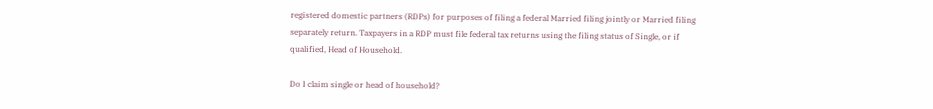registered domestic partners (RDPs) for purposes of filing a federal Married filing jointly or Married filing separately return. Taxpayers in a RDP must file federal tax returns using the filing status of Single, or if qualified, Head of Household.

Do I claim single or head of household?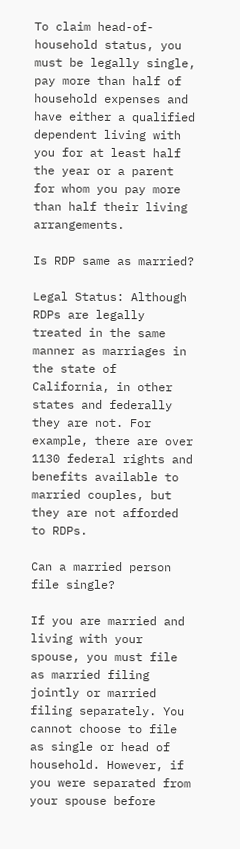To claim head-of-household status, you must be legally single, pay more than half of household expenses and have either a qualified dependent living with you for at least half the year or a parent for whom you pay more than half their living arrangements.

Is RDP same as married?

Legal Status: Although RDPs are legally treated in the same manner as marriages in the state of California, in other states and federally they are not. For example, there are over 1130 federal rights and benefits available to married couples, but they are not afforded to RDPs.

Can a married person file single?

If you are married and living with your spouse, you must file as married filing jointly or married filing separately. You cannot choose to file as single or head of household. However, if you were separated from your spouse before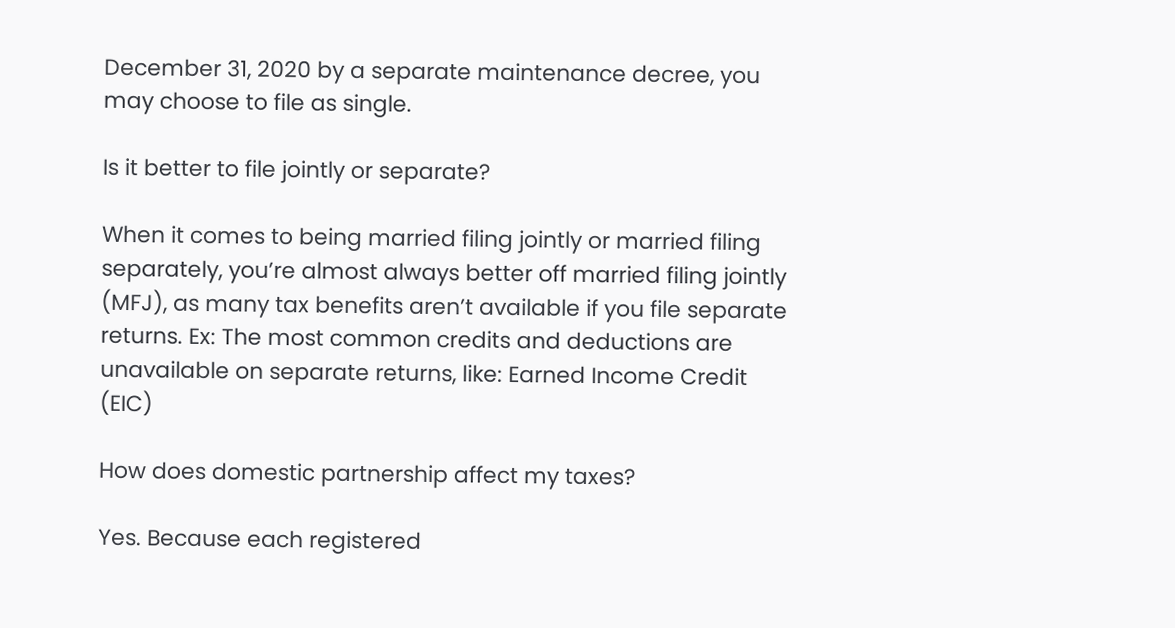December 31, 2020 by a separate maintenance decree, you may choose to file as single.

Is it better to file jointly or separate?

When it comes to being married filing jointly or married filing separately, you’re almost always better off married filing jointly (MFJ), as many tax benefits aren’t available if you file separate returns. Ex: The most common credits and deductions are unavailable on separate returns, like: Earned Income Credit (EIC)

How does domestic partnership affect my taxes?

Yes. Because each registered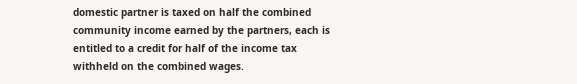domestic partner is taxed on half the combined community income earned by the partners, each is entitled to a credit for half of the income tax withheld on the combined wages.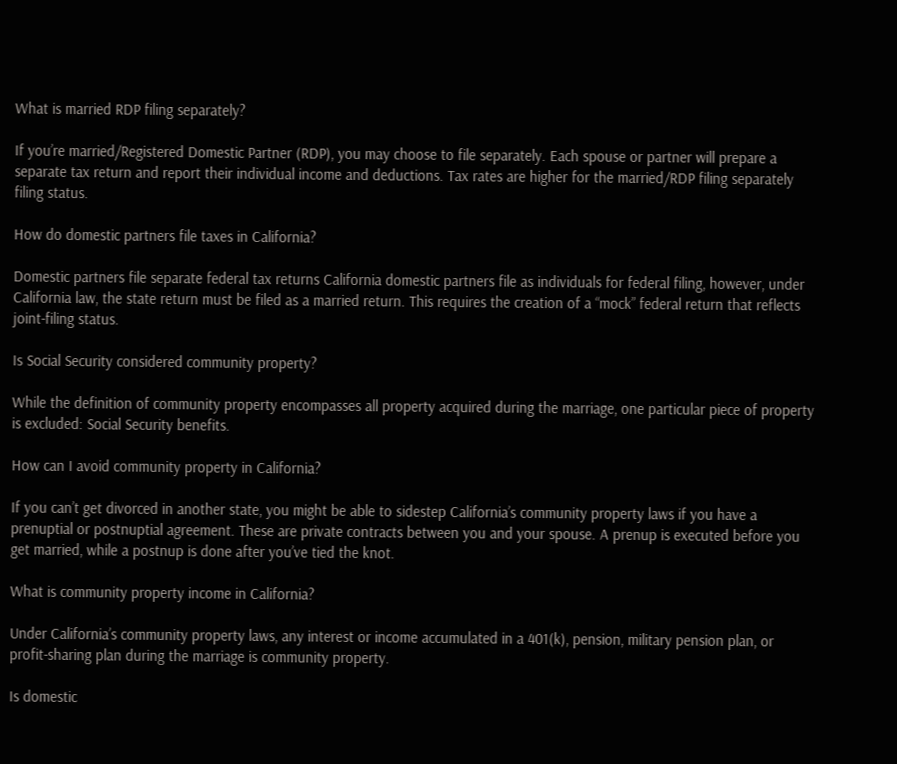What is married RDP filing separately?

If you’re married/Registered Domestic Partner (RDP), you may choose to file separately. Each spouse or partner will prepare a separate tax return and report their individual income and deductions. Tax rates are higher for the married/RDP filing separately filing status.

How do domestic partners file taxes in California?

Domestic partners file separate federal tax returns California domestic partners file as individuals for federal filing, however, under California law, the state return must be filed as a married return. This requires the creation of a “mock” federal return that reflects joint-filing status.

Is Social Security considered community property?

While the definition of community property encompasses all property acquired during the marriage, one particular piece of property is excluded: Social Security benefits.

How can I avoid community property in California?

If you can’t get divorced in another state, you might be able to sidestep California’s community property laws if you have a prenuptial or postnuptial agreement. These are private contracts between you and your spouse. A prenup is executed before you get married, while a postnup is done after you’ve tied the knot.

What is community property income in California?

Under California’s community property laws, any interest or income accumulated in a 401(k), pension, military pension plan, or profit-sharing plan during the marriage is community property.

Is domestic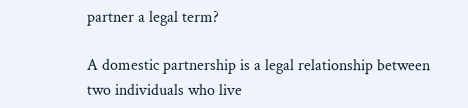partner a legal term?

A domestic partnership is a legal relationship between two individuals who live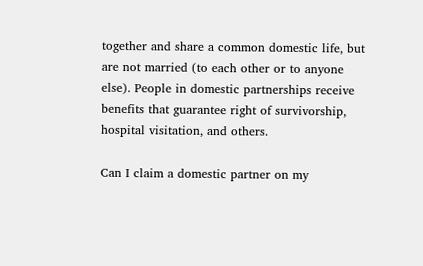together and share a common domestic life, but are not married (to each other or to anyone else). People in domestic partnerships receive benefits that guarantee right of survivorship, hospital visitation, and others.

Can I claim a domestic partner on my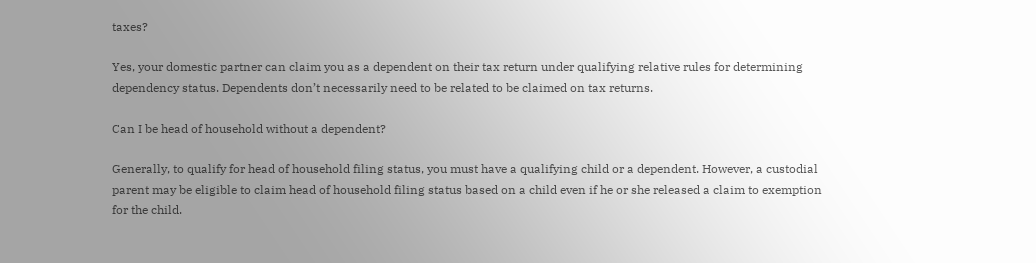taxes?

Yes, your domestic partner can claim you as a dependent on their tax return under qualifying relative rules for determining dependency status. Dependents don’t necessarily need to be related to be claimed on tax returns.

Can I be head of household without a dependent?

Generally, to qualify for head of household filing status, you must have a qualifying child or a dependent. However, a custodial parent may be eligible to claim head of household filing status based on a child even if he or she released a claim to exemption for the child.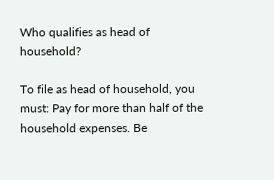Who qualifies as head of household?

To file as head of household, you must: Pay for more than half of the household expenses. Be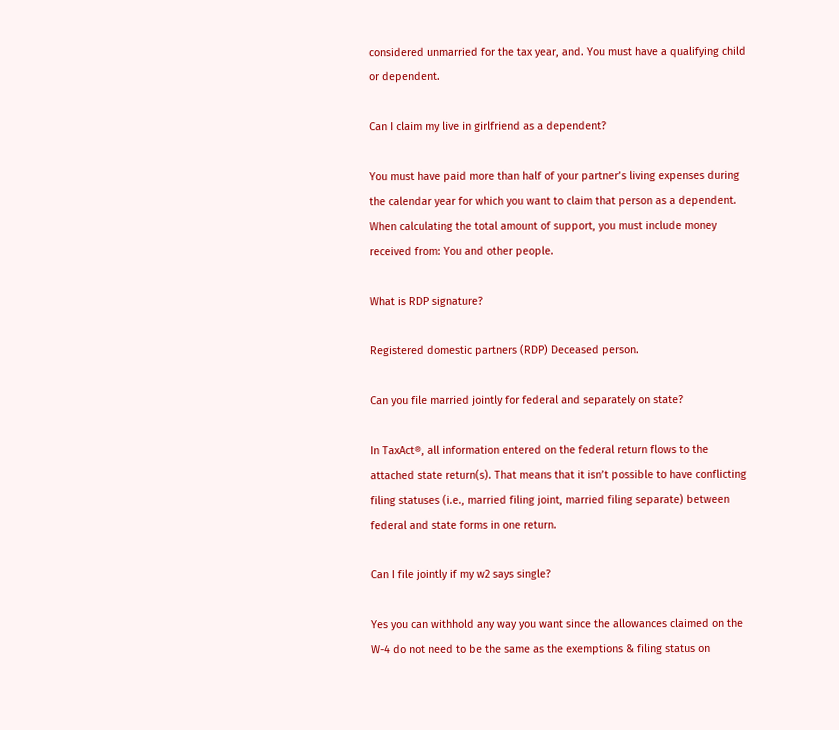considered unmarried for the tax year, and. You must have a qualifying child or dependent.

Can I claim my live in girlfriend as a dependent?

You must have paid more than half of your partner’s living expenses during the calendar year for which you want to claim that person as a dependent. When calculating the total amount of support, you must include money received from: You and other people.

What is RDP signature?

Registered domestic partners (RDP) Deceased person.

Can you file married jointly for federal and separately on state?

In TaxAct®, all information entered on the federal return flows to the attached state return(s). That means that it isn’t possible to have conflicting filing statuses (i.e., married filing joint, married filing separate) between federal and state forms in one return.

Can I file jointly if my w2 says single?

Yes you can withhold any way you want since the allowances claimed on the W-4 do not need to be the same as the exemptions & filing status on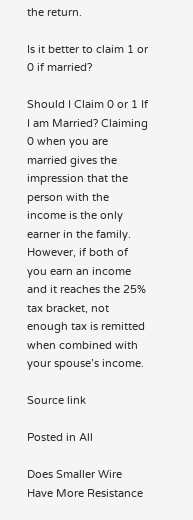the return.

Is it better to claim 1 or 0 if married?

Should I Claim 0 or 1 If I am Married? Claiming 0 when you are married gives the impression that the person with the income is the only earner in the family. However, if both of you earn an income and it reaches the 25% tax bracket, not enough tax is remitted when combined with your spouse’s income.

Source link

Posted in All

Does Smaller Wire Have More Resistance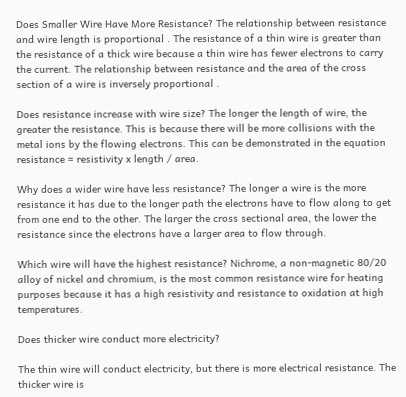Does Smaller Wire Have More Resistance? The relationship between resistance and wire length is proportional . The resistance of a thin wire is greater than the resistance of a thick wire because a thin wire has fewer electrons to carry the current. The relationship between resistance and the area of the cross section of a wire is inversely proportional .

Does resistance increase with wire size? The longer the length of wire, the greater the resistance. This is because there will be more collisions with the metal ions by the flowing electrons. This can be demonstrated in the equation resistance = resistivity x length / area.

Why does a wider wire have less resistance? The longer a wire is the more resistance it has due to the longer path the electrons have to flow along to get from one end to the other. The larger the cross sectional area, the lower the resistance since the electrons have a larger area to flow through.

Which wire will have the highest resistance? Nichrome, a non-magnetic 80/20 alloy of nickel and chromium, is the most common resistance wire for heating purposes because it has a high resistivity and resistance to oxidation at high temperatures.

Does thicker wire conduct more electricity?

The thin wire will conduct electricity, but there is more electrical resistance. The thicker wire is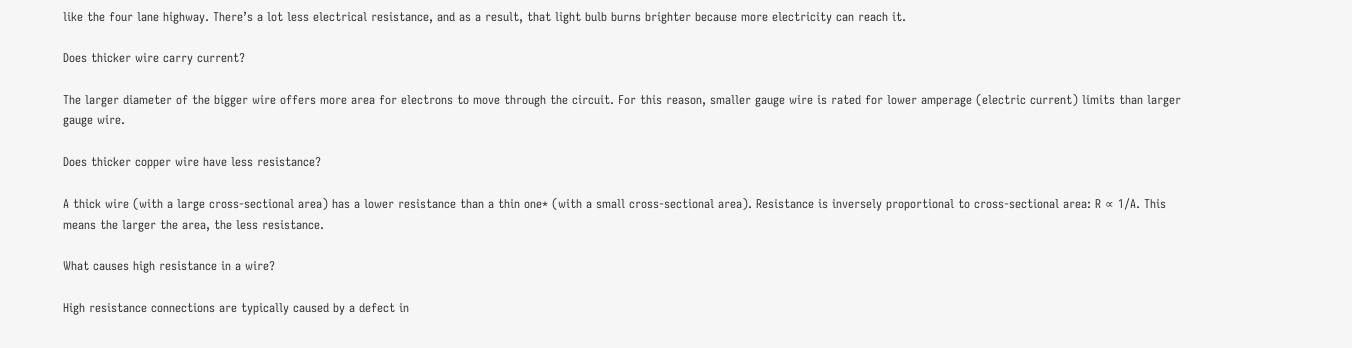like the four lane highway. There’s a lot less electrical resistance, and as a result, that light bulb burns brighter because more electricity can reach it.

Does thicker wire carry current?

The larger diameter of the bigger wire offers more area for electrons to move through the circuit. For this reason, smaller gauge wire is rated for lower amperage (electric current) limits than larger gauge wire.

Does thicker copper wire have less resistance?

A thick wire (with a large cross-sectional area) has a lower resistance than a thin one* (with a small cross-sectional area). Resistance is inversely proportional to cross-sectional area: R ∝ 1/A. This means the larger the area, the less resistance.

What causes high resistance in a wire?

High resistance connections are typically caused by a defect in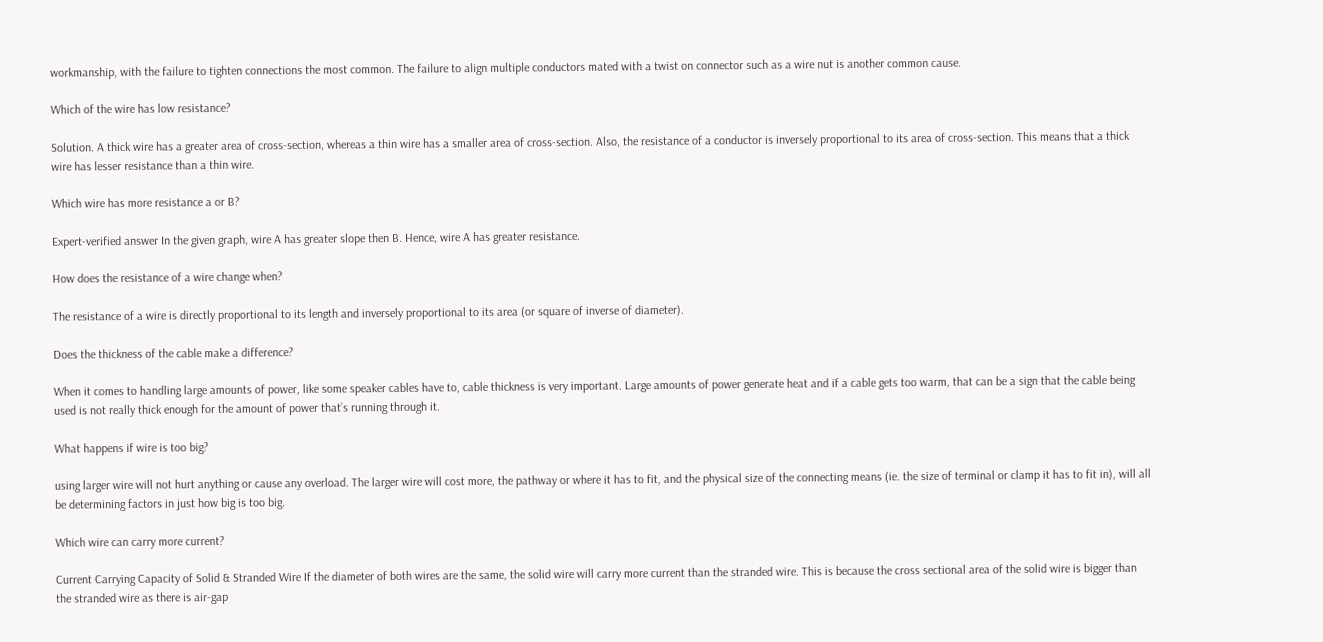workmanship, with the failure to tighten connections the most common. The failure to align multiple conductors mated with a twist on connector such as a wire nut is another common cause.

Which of the wire has low resistance?

Solution. A thick wire has a greater area of cross-section, whereas a thin wire has a smaller area of cross-section. Also, the resistance of a conductor is inversely proportional to its area of cross-section. This means that a thick wire has lesser resistance than a thin wire.

Which wire has more resistance a or B?

Expert-verified answer In the given graph, wire A has greater slope then B. Hence, wire A has greater resistance.

How does the resistance of a wire change when?

The resistance of a wire is directly proportional to its length and inversely proportional to its area (or square of inverse of diameter).

Does the thickness of the cable make a difference?

When it comes to handling large amounts of power, like some speaker cables have to, cable thickness is very important. Large amounts of power generate heat and if a cable gets too warm, that can be a sign that the cable being used is not really thick enough for the amount of power that’s running through it.

What happens if wire is too big?

using larger wire will not hurt anything or cause any overload. The larger wire will cost more, the pathway or where it has to fit, and the physical size of the connecting means (ie. the size of terminal or clamp it has to fit in), will all be determining factors in just how big is too big.

Which wire can carry more current?

Current Carrying Capacity of Solid & Stranded Wire If the diameter of both wires are the same, the solid wire will carry more current than the stranded wire. This is because the cross sectional area of the solid wire is bigger than the stranded wire as there is air-gap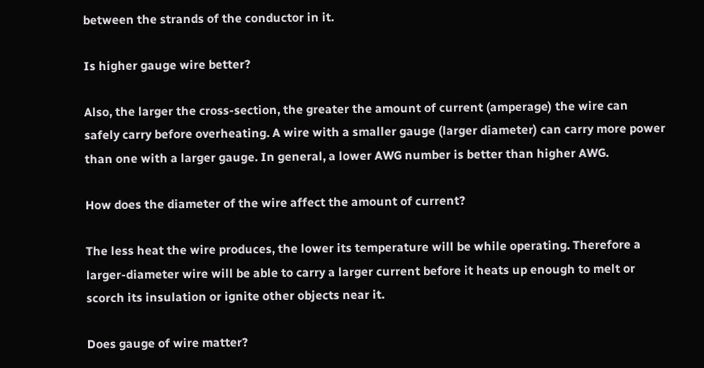between the strands of the conductor in it.

Is higher gauge wire better?

Also, the larger the cross-section, the greater the amount of current (amperage) the wire can safely carry before overheating. A wire with a smaller gauge (larger diameter) can carry more power than one with a larger gauge. In general, a lower AWG number is better than higher AWG.

How does the diameter of the wire affect the amount of current?

The less heat the wire produces, the lower its temperature will be while operating. Therefore a larger-diameter wire will be able to carry a larger current before it heats up enough to melt or scorch its insulation or ignite other objects near it.

Does gauge of wire matter?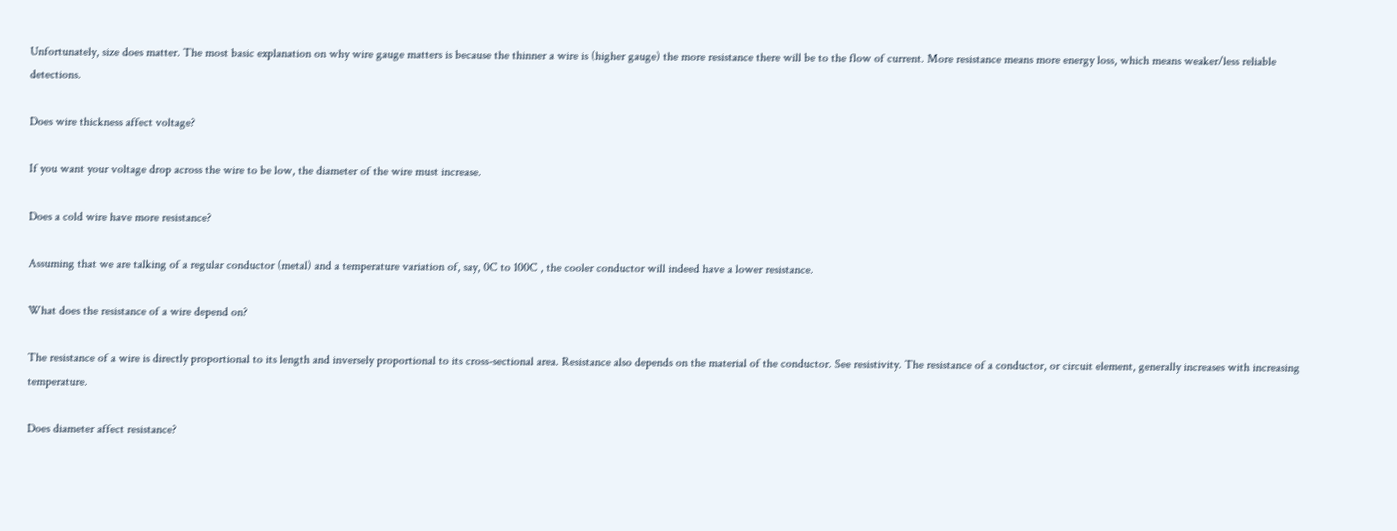Unfortunately, size does matter. The most basic explanation on why wire gauge matters is because the thinner a wire is (higher gauge) the more resistance there will be to the flow of current. More resistance means more energy loss, which means weaker/less reliable detections.

Does wire thickness affect voltage?

If you want your voltage drop across the wire to be low, the diameter of the wire must increase.

Does a cold wire have more resistance?

Assuming that we are talking of a regular conductor (metal) and a temperature variation of, say, 0C to 100C , the cooler conductor will indeed have a lower resistance.

What does the resistance of a wire depend on?

The resistance of a wire is directly proportional to its length and inversely proportional to its cross-sectional area. Resistance also depends on the material of the conductor. See resistivity. The resistance of a conductor, or circuit element, generally increases with increasing temperature.

Does diameter affect resistance?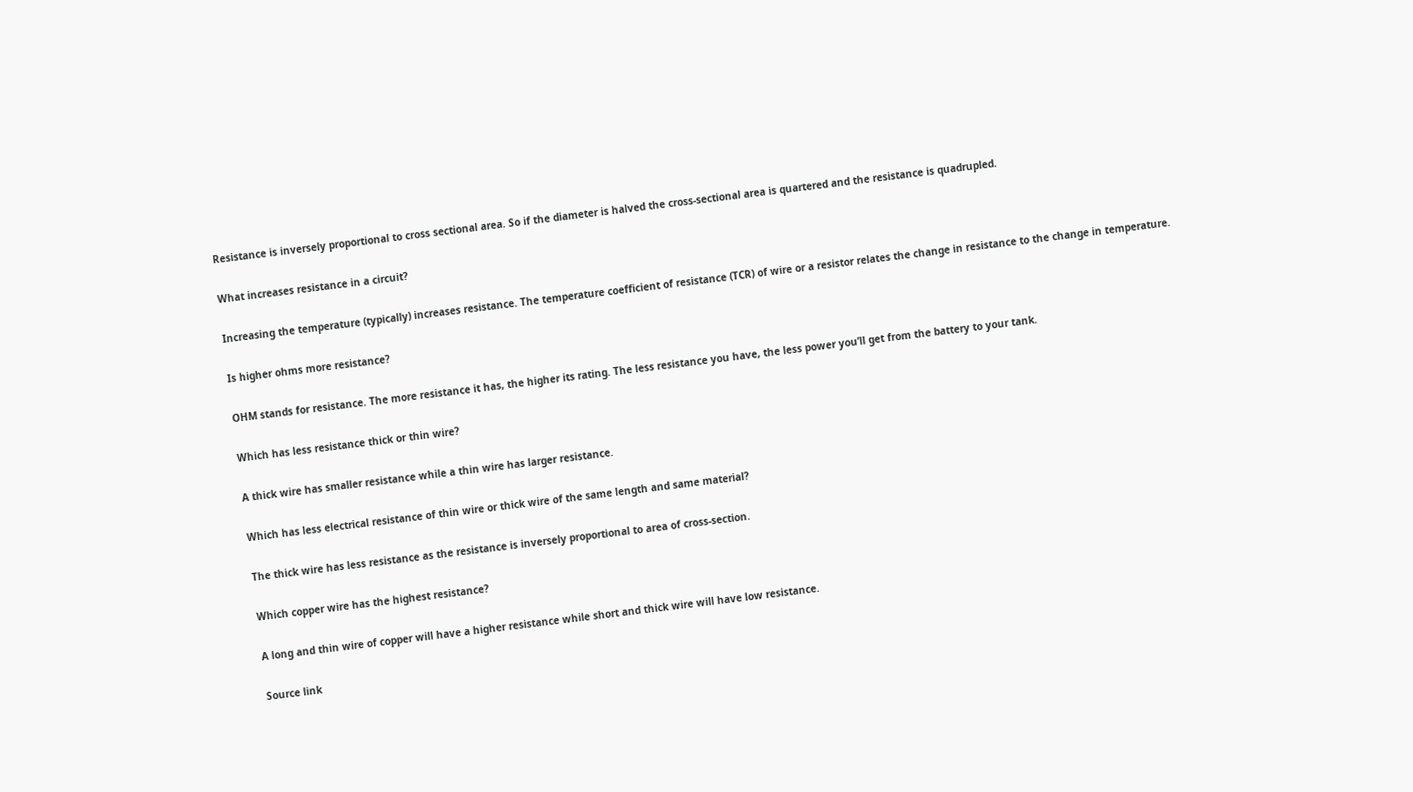Resistance is inversely proportional to cross sectional area. So if the diameter is halved the cross-sectional area is quartered and the resistance is quadrupled.

What increases resistance in a circuit?

Increasing the temperature (typically) increases resistance. The temperature coefficient of resistance (TCR) of wire or a resistor relates the change in resistance to the change in temperature.

Is higher ohms more resistance?

OHM stands for resistance. The more resistance it has, the higher its rating. The less resistance you have, the less power you’ll get from the battery to your tank.

Which has less resistance thick or thin wire?

A thick wire has smaller resistance while a thin wire has larger resistance.

Which has less electrical resistance of thin wire or thick wire of the same length and same material?

The thick wire has less resistance as the resistance is inversely proportional to area of cross-section.

Which copper wire has the highest resistance?

A long and thin wire of copper will have a higher resistance while short and thick wire will have low resistance.

Source link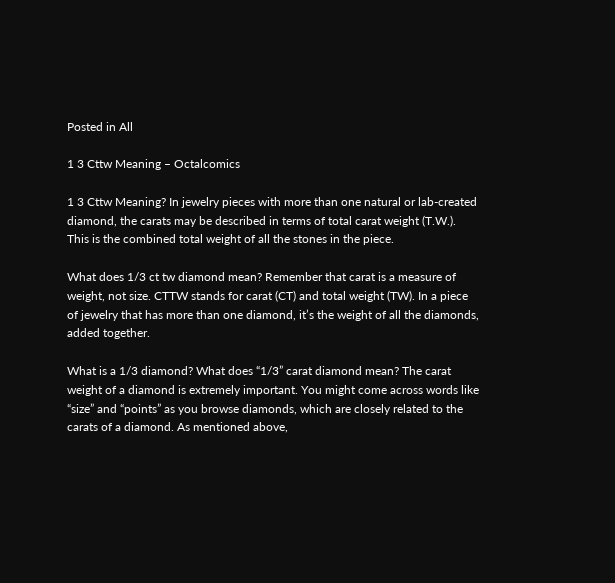Posted in All

1 3 Cttw Meaning – Octalcomics

1 3 Cttw Meaning? In jewelry pieces with more than one natural or lab-created diamond, the carats may be described in terms of total carat weight (T.W.). This is the combined total weight of all the stones in the piece.

What does 1/3 ct tw diamond mean? Remember that carat is a measure of weight, not size. CTTW stands for carat (CT) and total weight (TW). In a piece of jewelry that has more than one diamond, it’s the weight of all the diamonds, added together.

What is a 1/3 diamond? What does “1/3” carat diamond mean? The carat weight of a diamond is extremely important. You might come across words like “size” and “points” as you browse diamonds, which are closely related to the carats of a diamond. As mentioned above,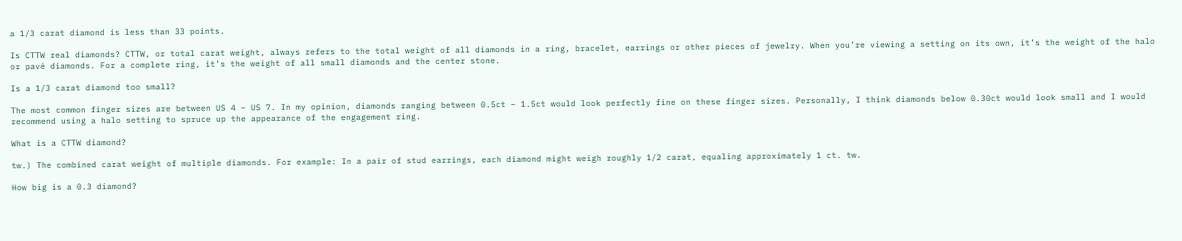a 1/3 carat diamond is less than 33 points.

Is CTTW real diamonds? CTTW, or total carat weight, always refers to the total weight of all diamonds in a ring, bracelet, earrings or other pieces of jewelry. When you’re viewing a setting on its own, it’s the weight of the halo or pavé diamonds. For a complete ring, it’s the weight of all small diamonds and the center stone.

Is a 1/3 carat diamond too small?

The most common finger sizes are between US 4 – US 7. In my opinion, diamonds ranging between 0.5ct – 1.5ct would look perfectly fine on these finger sizes. Personally, I think diamonds below 0.30ct would look small and I would recommend using a halo setting to spruce up the appearance of the engagement ring.

What is a CTTW diamond?

tw.) The combined carat weight of multiple diamonds. For example: In a pair of stud earrings, each diamond might weigh roughly 1/2 carat, equaling approximately 1 ct. tw.

How big is a 0.3 diamond?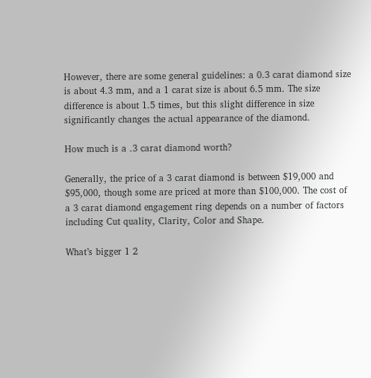However, there are some general guidelines: a 0.3 carat diamond size is about 4.3 mm, and a 1 carat size is about 6.5 mm. The size difference is about 1.5 times, but this slight difference in size significantly changes the actual appearance of the diamond.

How much is a .3 carat diamond worth?

Generally, the price of a 3 carat diamond is between $19,000 and $95,000, though some are priced at more than $100,000. The cost of a 3 carat diamond engagement ring depends on a number of factors including Cut quality, Clarity, Color and Shape.

What’s bigger 1 2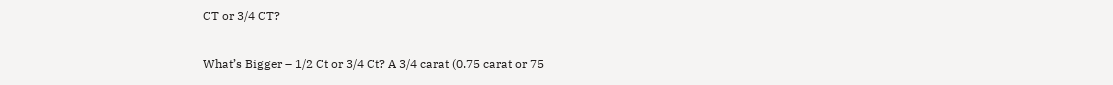CT or 3/4 CT?

What’s Bigger – 1/2 Ct or 3/4 Ct? A 3/4 carat (0.75 carat or 75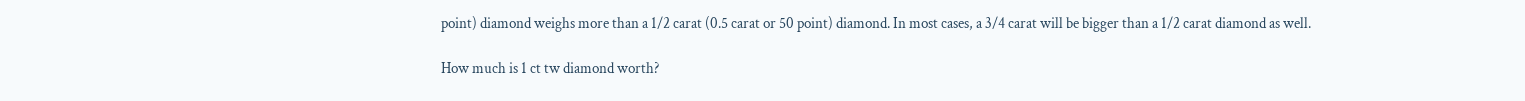point) diamond weighs more than a 1/2 carat (0.5 carat or 50 point) diamond. In most cases, a 3/4 carat will be bigger than a 1/2 carat diamond as well.

How much is 1 ct tw diamond worth?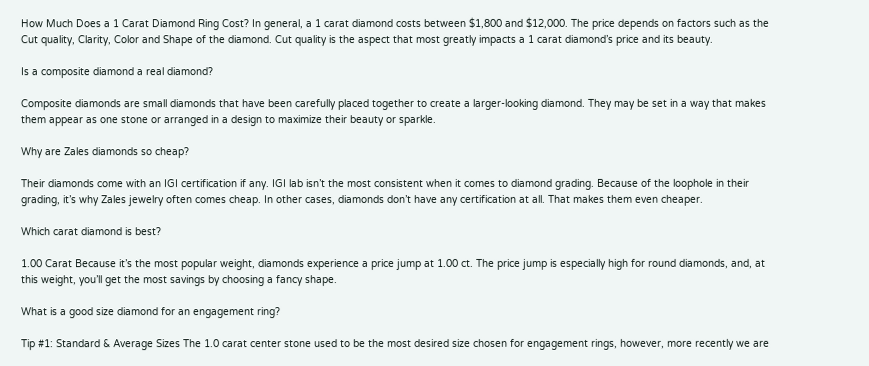How Much Does a 1 Carat Diamond Ring Cost? In general, a 1 carat diamond costs between $1,800 and $12,000. The price depends on factors such as the Cut quality, Clarity, Color and Shape of the diamond. Cut quality is the aspect that most greatly impacts a 1 carat diamond’s price and its beauty.

Is a composite diamond a real diamond?

Composite diamonds are small diamonds that have been carefully placed together to create a larger-looking diamond. They may be set in a way that makes them appear as one stone or arranged in a design to maximize their beauty or sparkle.

Why are Zales diamonds so cheap?

Their diamonds come with an IGI certification if any. IGI lab isn’t the most consistent when it comes to diamond grading. Because of the loophole in their grading, it’s why Zales jewelry often comes cheap. In other cases, diamonds don’t have any certification at all. That makes them even cheaper.

Which carat diamond is best?

1.00 Carat Because it’s the most popular weight, diamonds experience a price jump at 1.00 ct. The price jump is especially high for round diamonds, and, at this weight, you’ll get the most savings by choosing a fancy shape.

What is a good size diamond for an engagement ring?

Tip #1: Standard & Average Sizes The 1.0 carat center stone used to be the most desired size chosen for engagement rings, however, more recently we are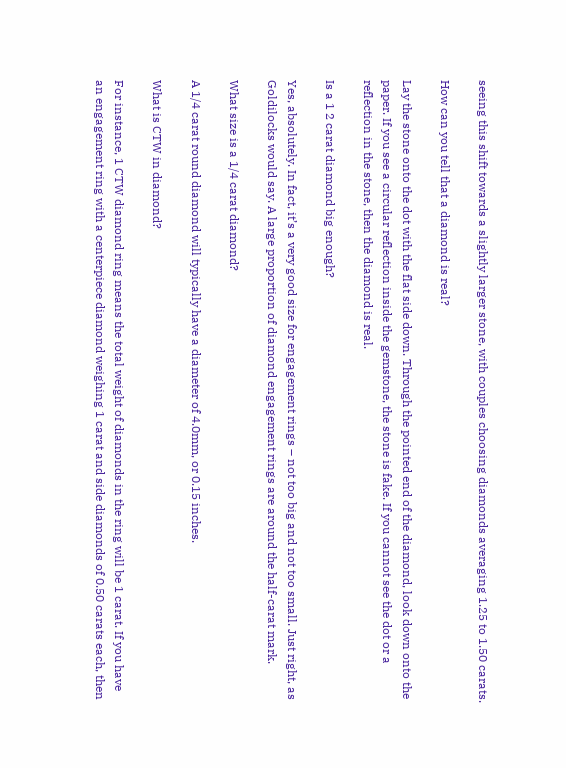seeing this shift towards a slightly larger stone, with couples choosing diamonds averaging 1.25 to 1.50 carats.

How can you tell that a diamond is real?

Lay the stone onto the dot with the flat side down. Through the pointed end of the diamond, look down onto the paper. If you see a circular reflection inside the gemstone, the stone is fake. If you cannot see the dot or a reflection in the stone, then the diamond is real.

Is a 1 2 carat diamond big enough?

Yes, absolutely. In fact, it’s a very good size for engagement rings – not too big and not too small. Just right, as Goldilocks would say. A large proportion of diamond engagement rings are around the half-carat mark.

What size is a 1/4 carat diamond?

A 1/4 carat round diamond will typically have a diameter of 4.0mm, or 0.15 inches.

What is CTW in diamond?

For instance, 1 CTW diamond ring means the total weight of diamonds in the ring will be 1 carat. If you have an engagement ring with a centerpiece diamond weighing 1 carat and side diamonds of 0.50 carats each, then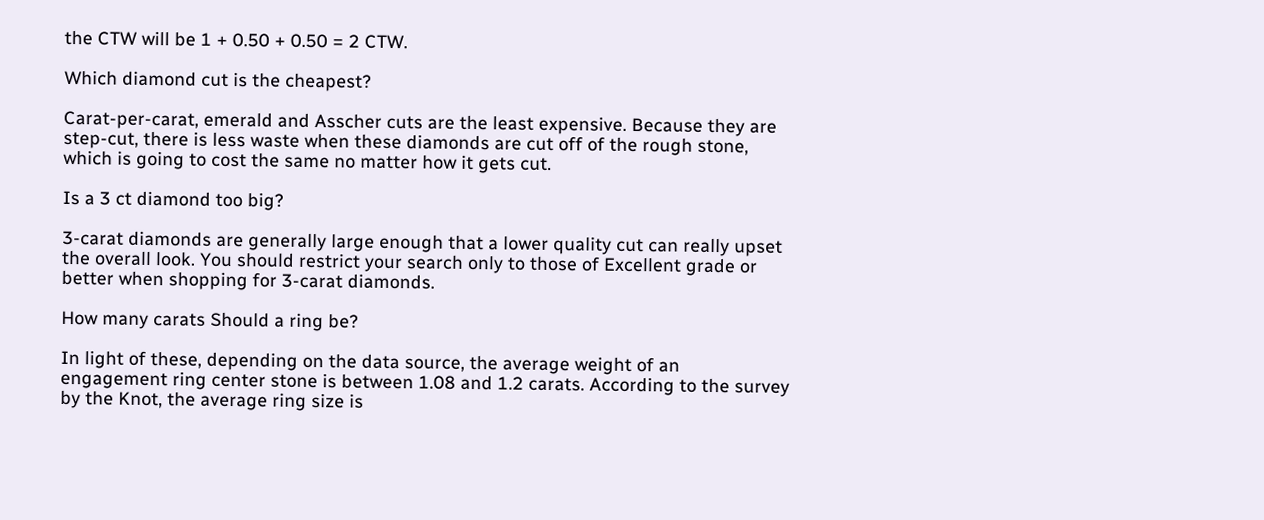the CTW will be 1 + 0.50 + 0.50 = 2 CTW.

Which diamond cut is the cheapest?

Carat-per-carat, emerald and Asscher cuts are the least expensive. Because they are step-cut, there is less waste when these diamonds are cut off of the rough stone, which is going to cost the same no matter how it gets cut.

Is a 3 ct diamond too big?

3-carat diamonds are generally large enough that a lower quality cut can really upset the overall look. You should restrict your search only to those of Excellent grade or better when shopping for 3-carat diamonds.

How many carats Should a ring be?

In light of these, depending on the data source, the average weight of an engagement ring center stone is between 1.08 and 1.2 carats. According to the survey by the Knot, the average ring size is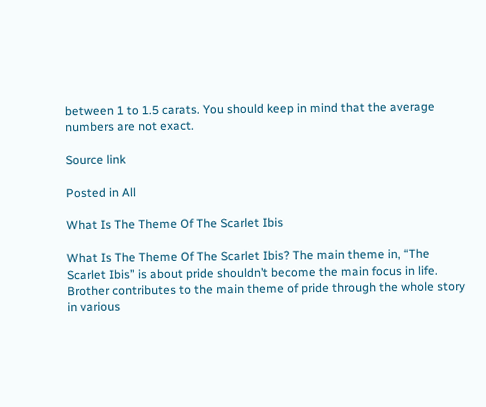between 1 to 1.5 carats. You should keep in mind that the average numbers are not exact.

Source link

Posted in All

What Is The Theme Of The Scarlet Ibis

What Is The Theme Of The Scarlet Ibis? The main theme in, “The Scarlet Ibis” is about pride shouldn’t become the main focus in life. Brother contributes to the main theme of pride through the whole story in various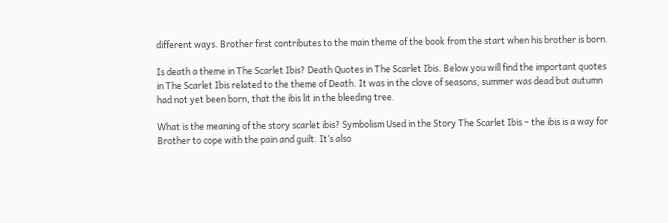different ways. Brother first contributes to the main theme of the book from the start when his brother is born.

Is death a theme in The Scarlet Ibis? Death Quotes in The Scarlet Ibis. Below you will find the important quotes in The Scarlet Ibis related to the theme of Death. It was in the clove of seasons, summer was dead but autumn had not yet been born, that the ibis lit in the bleeding tree.

What is the meaning of the story scarlet ibis? Symbolism Used in the Story The Scarlet Ibis – the ibis is a way for Brother to cope with the pain and guilt. It’s also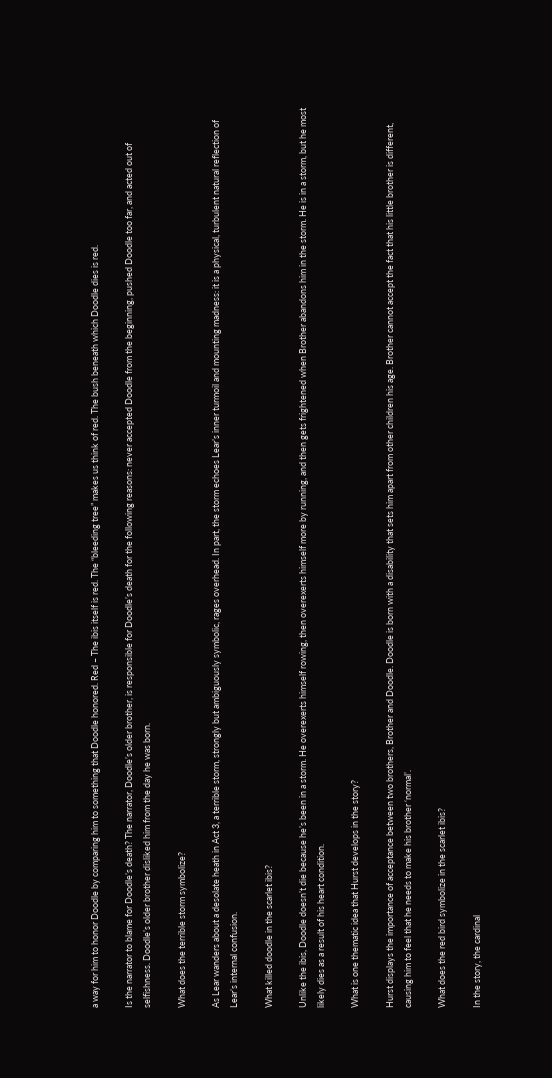a way for him to honor Doodle by comparing him to something that Doodle honored. Red – The ibis itself is red. The “bleeding tree” makes us think of red. The bush beneath which Doodle dies is red.

Is the narrator to blame for Doodle’s death? The narrator, Doodle’s older brother, is responsible for Doodle’s death for the following reasons: never accepted Doodle from the beginning, pushed Doodle too far, and acted out of selfishness. Doodle’s older brother disliked him from the day he was born.

What does the terrible storm symbolize?

As Lear wanders about a desolate heath in Act 3, a terrible storm, strongly but ambiguously symbolic, rages overhead. In part, the storm echoes Lear’s inner turmoil and mounting madness: it is a physical, turbulent natural reflection of Lear’s internal confusion.

What killed doodle in the scarlet ibis?

Unlike the ibis, Doodle doesn’t die because he’s been in a storm. He overexerts himself rowing, then overexerts himself more by running, and then gets frightened when Brother abandons him in the storm. He is in a storm, but he most likely dies as a result of his heart condition.

What is one thematic idea that Hurst develops in the story?

Hurst displays the importance of acceptance between two brothers, Brother and Doodle. Doodle is born with a disability that sets him apart from other children his age. Brother cannot accept the fact that his little brother is different, causing him to feel that he needs to make his brother ‘normal’.

What does the red bird symbolize in the scarlet ibis?

In the story, the cardinal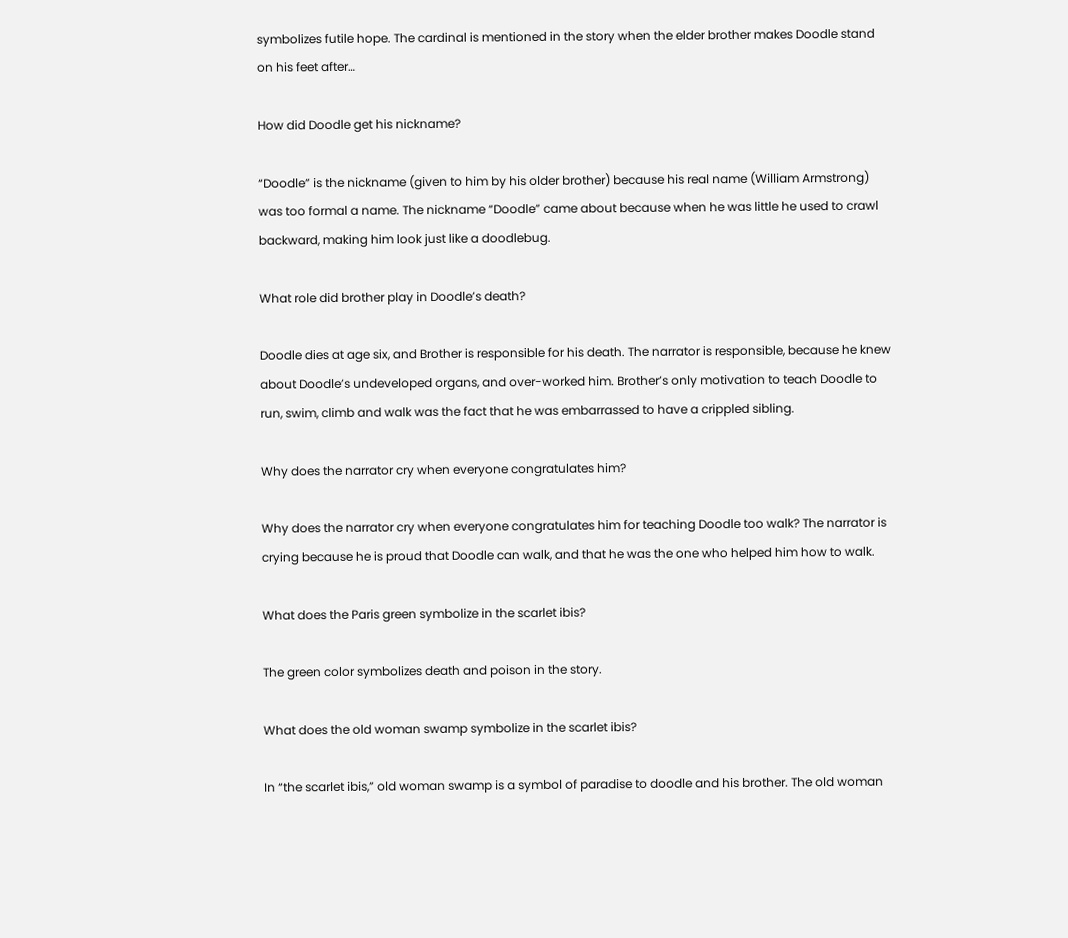symbolizes futile hope. The cardinal is mentioned in the story when the elder brother makes Doodle stand on his feet after…

How did Doodle get his nickname?

“Doodle” is the nickname (given to him by his older brother) because his real name (William Armstrong) was too formal a name. The nickname “Doodle” came about because when he was little he used to crawl backward, making him look just like a doodlebug.

What role did brother play in Doodle’s death?

Doodle dies at age six, and Brother is responsible for his death. The narrator is responsible, because he knew about Doodle’s undeveloped organs, and over-worked him. Brother’s only motivation to teach Doodle to run, swim, climb and walk was the fact that he was embarrassed to have a crippled sibling.

Why does the narrator cry when everyone congratulates him?

Why does the narrator cry when everyone congratulates him for teaching Doodle too walk? The narrator is crying because he is proud that Doodle can walk, and that he was the one who helped him how to walk.

What does the Paris green symbolize in the scarlet ibis?

The green color symbolizes death and poison in the story.

What does the old woman swamp symbolize in the scarlet ibis?

In “the scarlet ibis,” old woman swamp is a symbol of paradise to doodle and his brother. The old woman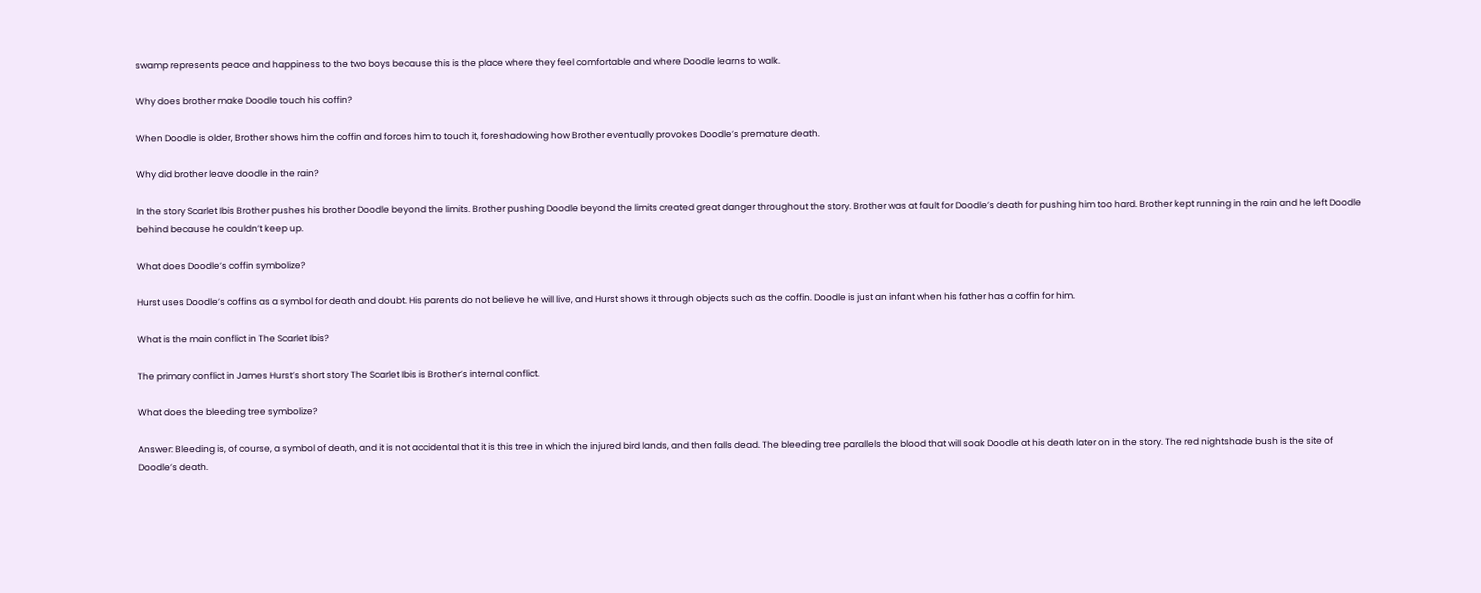swamp represents peace and happiness to the two boys because this is the place where they feel comfortable and where Doodle learns to walk.

Why does brother make Doodle touch his coffin?

When Doodle is older, Brother shows him the coffin and forces him to touch it, foreshadowing how Brother eventually provokes Doodle’s premature death.

Why did brother leave doodle in the rain?

In the story Scarlet Ibis Brother pushes his brother Doodle beyond the limits. Brother pushing Doodle beyond the limits created great danger throughout the story. Brother was at fault for Doodle’s death for pushing him too hard. Brother kept running in the rain and he left Doodle behind because he couldn’t keep up.

What does Doodle’s coffin symbolize?

Hurst uses Doodle’s coffins as a symbol for death and doubt. His parents do not believe he will live, and Hurst shows it through objects such as the coffin. Doodle is just an infant when his father has a coffin for him.

What is the main conflict in The Scarlet Ibis?

The primary conflict in James Hurst’s short story The Scarlet Ibis is Brother’s internal conflict.

What does the bleeding tree symbolize?

Answer: Bleeding is, of course, a symbol of death, and it is not accidental that it is this tree in which the injured bird lands, and then falls dead. The bleeding tree parallels the blood that will soak Doodle at his death later on in the story. The red nightshade bush is the site of Doodle’s death.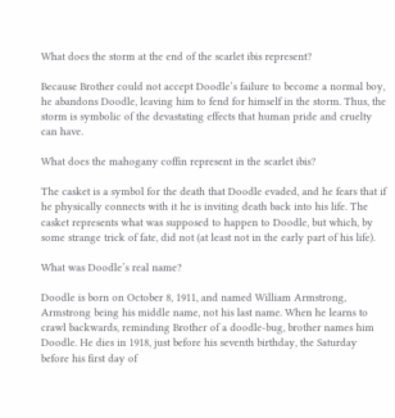What does the storm at the end of the scarlet ibis represent?

Because Brother could not accept Doodle’s failure to become a normal boy, he abandons Doodle, leaving him to fend for himself in the storm. Thus, the storm is symbolic of the devastating effects that human pride and cruelty can have.

What does the mahogany coffin represent in the scarlet ibis?

The casket is a symbol for the death that Doodle evaded, and he fears that if he physically connects with it he is inviting death back into his life. The casket represents what was supposed to happen to Doodle, but which, by some strange trick of fate, did not (at least not in the early part of his life).

What was Doodle’s real name?

Doodle is born on October 8, 1911, and named William Armstrong, Armstrong being his middle name, not his last name. When he learns to crawl backwards, reminding Brother of a doodle-bug, brother names him Doodle. He dies in 1918, just before his seventh birthday, the Saturday before his first day of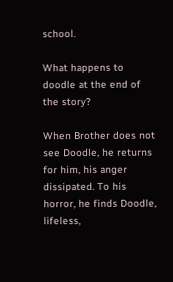school.

What happens to doodle at the end of the story?

When Brother does not see Doodle, he returns for him, his anger dissipated. To his horror, he finds Doodle, lifeless,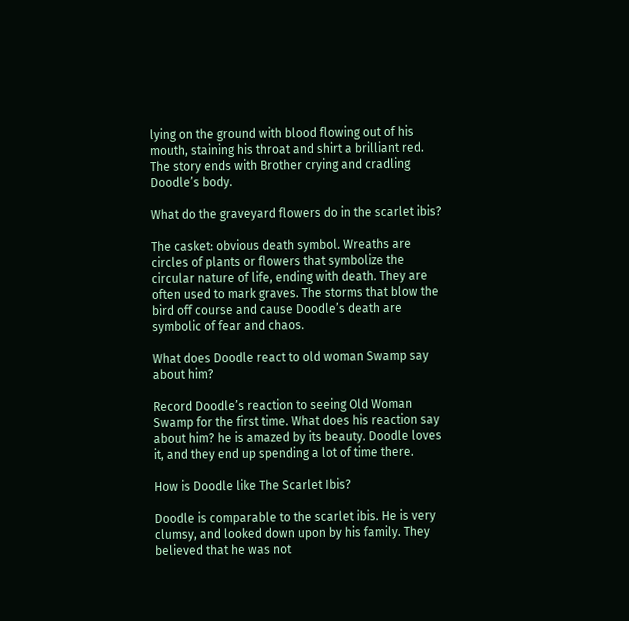lying on the ground with blood flowing out of his mouth, staining his throat and shirt a brilliant red. The story ends with Brother crying and cradling Doodle’s body.

What do the graveyard flowers do in the scarlet ibis?

The casket: obvious death symbol. Wreaths are circles of plants or flowers that symbolize the circular nature of life, ending with death. They are often used to mark graves. The storms that blow the bird off course and cause Doodle’s death are symbolic of fear and chaos.

What does Doodle react to old woman Swamp say about him?

Record Doodle’s reaction to seeing Old Woman Swamp for the first time. What does his reaction say about him? he is amazed by its beauty. Doodle loves it, and they end up spending a lot of time there.

How is Doodle like The Scarlet Ibis?

Doodle is comparable to the scarlet ibis. He is very clumsy, and looked down upon by his family. They believed that he was not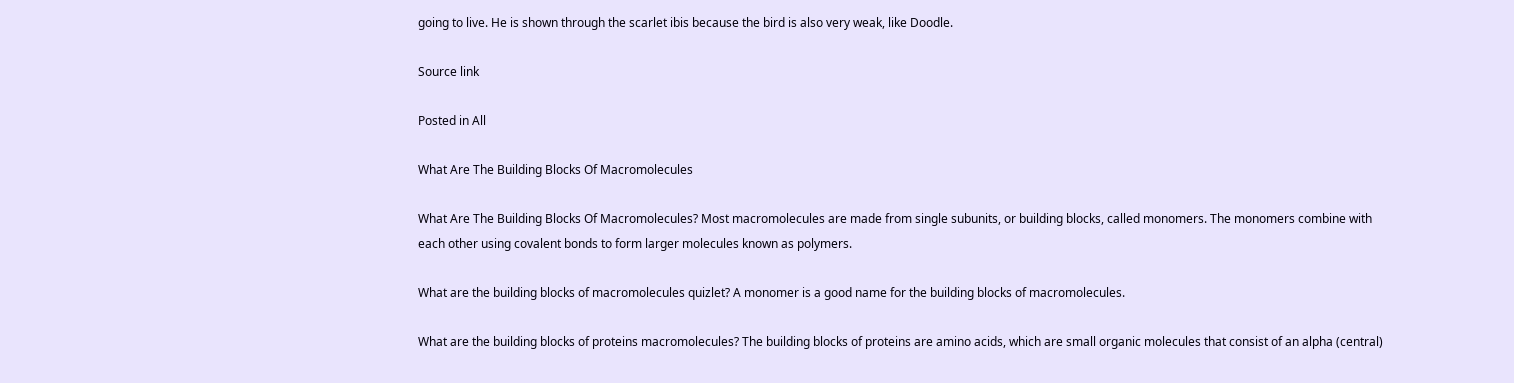going to live. He is shown through the scarlet ibis because the bird is also very weak, like Doodle.

Source link

Posted in All

What Are The Building Blocks Of Macromolecules

What Are The Building Blocks Of Macromolecules? Most macromolecules are made from single subunits, or building blocks, called monomers. The monomers combine with each other using covalent bonds to form larger molecules known as polymers.

What are the building blocks of macromolecules quizlet? A monomer is a good name for the building blocks of macromolecules.

What are the building blocks of proteins macromolecules? The building blocks of proteins are amino acids, which are small organic molecules that consist of an alpha (central)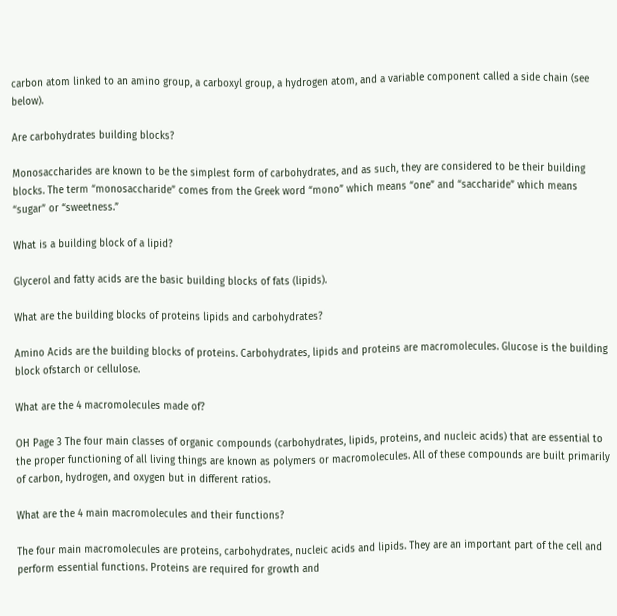carbon atom linked to an amino group, a carboxyl group, a hydrogen atom, and a variable component called a side chain (see below).

Are carbohydrates building blocks?

Monosaccharides are known to be the simplest form of carbohydrates, and as such, they are considered to be their building blocks. The term “monosaccharide” comes from the Greek word “mono” which means “one” and “saccharide” which means “sugar” or “sweetness.”

What is a building block of a lipid?

Glycerol and fatty acids are the basic building blocks of fats (lipids).

What are the building blocks of proteins lipids and carbohydrates?

Amino Acids are the building blocks of proteins. Carbohydrates, lipids and proteins are macromolecules. Glucose is the building block ofstarch or cellulose.

What are the 4 macromolecules made of?

OH Page 3 The four main classes of organic compounds (carbohydrates, lipids, proteins, and nucleic acids) that are essential to the proper functioning of all living things are known as polymers or macromolecules. All of these compounds are built primarily of carbon, hydrogen, and oxygen but in different ratios.

What are the 4 main macromolecules and their functions?

The four main macromolecules are proteins, carbohydrates, nucleic acids and lipids. They are an important part of the cell and perform essential functions. Proteins are required for growth and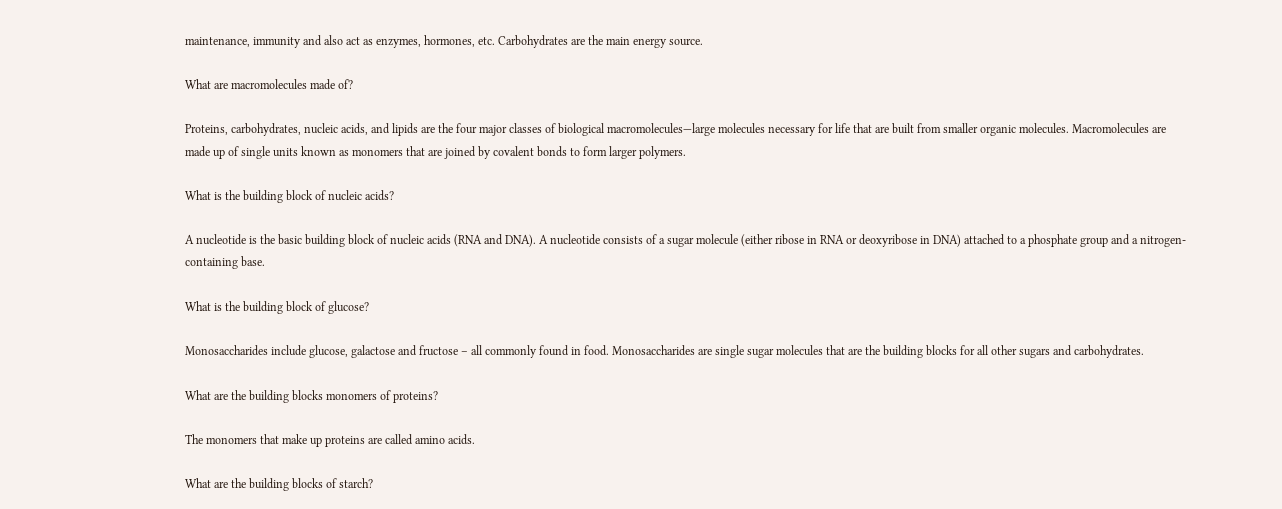maintenance, immunity and also act as enzymes, hormones, etc. Carbohydrates are the main energy source.

What are macromolecules made of?

Proteins, carbohydrates, nucleic acids, and lipids are the four major classes of biological macromolecules—large molecules necessary for life that are built from smaller organic molecules. Macromolecules are made up of single units known as monomers that are joined by covalent bonds to form larger polymers.

What is the building block of nucleic acids?

A nucleotide is the basic building block of nucleic acids (RNA and DNA). A nucleotide consists of a sugar molecule (either ribose in RNA or deoxyribose in DNA) attached to a phosphate group and a nitrogen-containing base.

What is the building block of glucose?

Monosaccharides include glucose, galactose and fructose – all commonly found in food. Monosaccharides are single sugar molecules that are the building blocks for all other sugars and carbohydrates.

What are the building blocks monomers of proteins?

The monomers that make up proteins are called amino acids.

What are the building blocks of starch?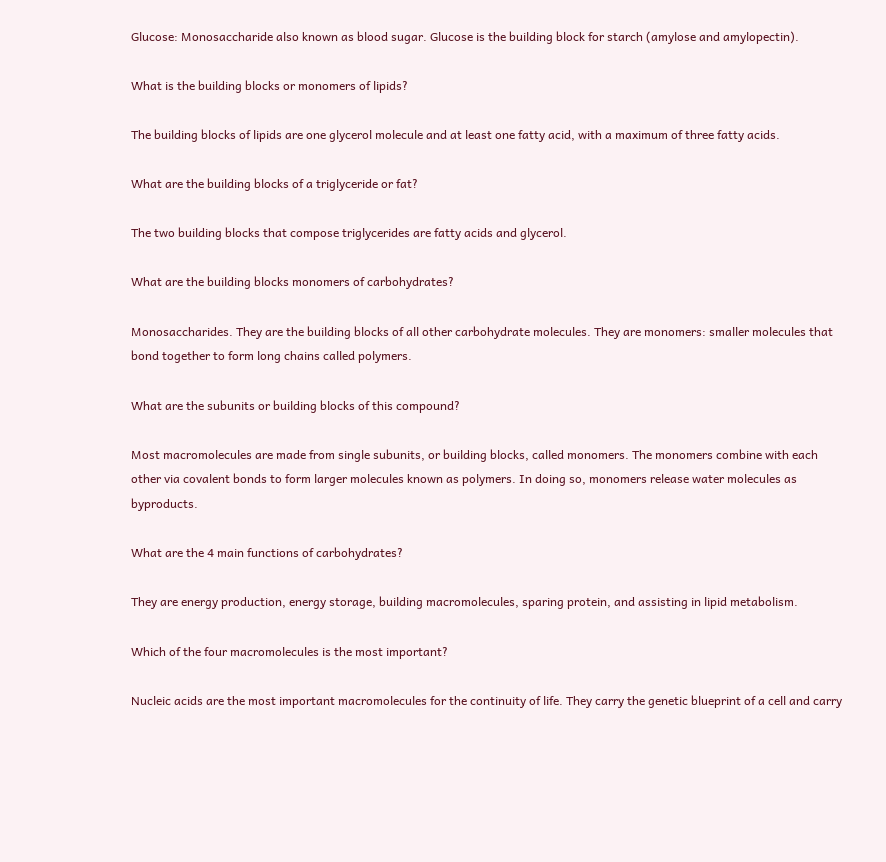Glucose: Monosaccharide also known as blood sugar. Glucose is the building block for starch (amylose and amylopectin).

What is the building blocks or monomers of lipids?

The building blocks of lipids are one glycerol molecule and at least one fatty acid, with a maximum of three fatty acids.

What are the building blocks of a triglyceride or fat?

The two building blocks that compose triglycerides are fatty acids and glycerol.

What are the building blocks monomers of carbohydrates?

Monosaccharides. They are the building blocks of all other carbohydrate molecules. They are monomers: smaller molecules that bond together to form long chains called polymers.

What are the subunits or building blocks of this compound?

Most macromolecules are made from single subunits, or building blocks, called monomers. The monomers combine with each other via covalent bonds to form larger molecules known as polymers. In doing so, monomers release water molecules as byproducts.

What are the 4 main functions of carbohydrates?

They are energy production, energy storage, building macromolecules, sparing protein, and assisting in lipid metabolism.

Which of the four macromolecules is the most important?

Nucleic acids are the most important macromolecules for the continuity of life. They carry the genetic blueprint of a cell and carry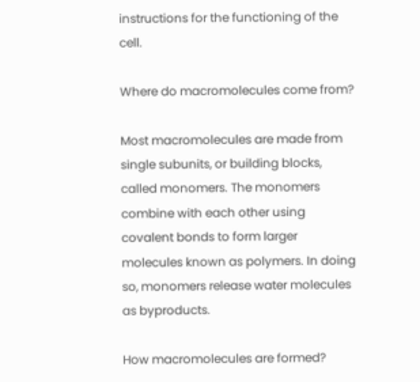instructions for the functioning of the cell.

Where do macromolecules come from?

Most macromolecules are made from single subunits, or building blocks, called monomers. The monomers combine with each other using covalent bonds to form larger molecules known as polymers. In doing so, monomers release water molecules as byproducts.

How macromolecules are formed?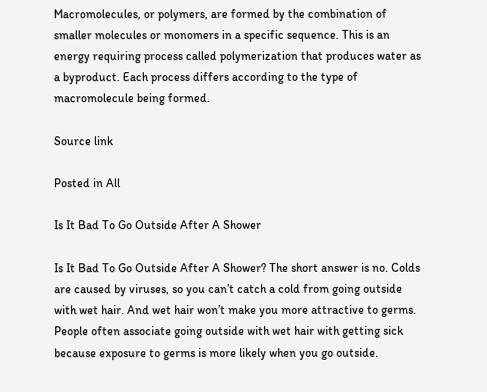Macromolecules, or polymers, are formed by the combination of smaller molecules or monomers in a specific sequence. This is an energy requiring process called polymerization that produces water as a byproduct. Each process differs according to the type of macromolecule being formed.

Source link

Posted in All

Is It Bad To Go Outside After A Shower

Is It Bad To Go Outside After A Shower? The short answer is no. Colds are caused by viruses, so you can’t catch a cold from going outside with wet hair. And wet hair won’t make you more attractive to germs. People often associate going outside with wet hair with getting sick because exposure to germs is more likely when you go outside.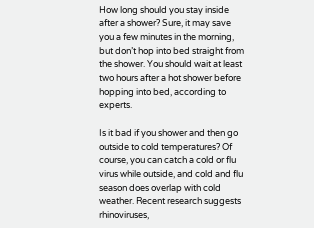How long should you stay inside after a shower? Sure, it may save you a few minutes in the morning, but don’t hop into bed straight from the shower. You should wait at least two hours after a hot shower before hopping into bed, according to experts.

Is it bad if you shower and then go outside to cold temperatures? Of course, you can catch a cold or flu virus while outside, and cold and flu season does overlap with cold weather. Recent research suggests rhinoviruses,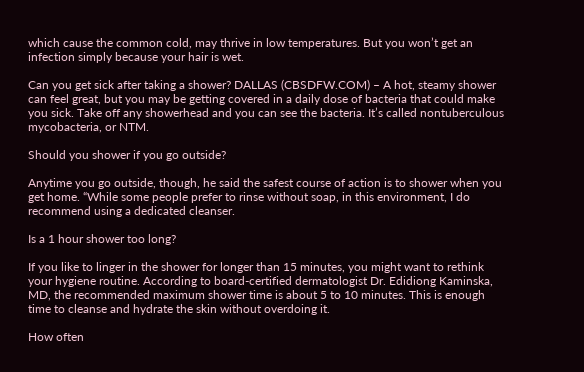which cause the common cold, may thrive in low temperatures. But you won’t get an infection simply because your hair is wet.

Can you get sick after taking a shower? DALLAS (CBSDFW.COM) – A hot, steamy shower can feel great, but you may be getting covered in a daily dose of bacteria that could make you sick. Take off any showerhead and you can see the bacteria. It’s called nontuberculous mycobacteria, or NTM.

Should you shower if you go outside?

Anytime you go outside, though, he said the safest course of action is to shower when you get home. “While some people prefer to rinse without soap, in this environment, I do recommend using a dedicated cleanser.

Is a 1 hour shower too long?

If you like to linger in the shower for longer than 15 minutes, you might want to rethink your hygiene routine. According to board-certified dermatologist Dr. Edidiong Kaminska, MD, the recommended maximum shower time is about 5 to 10 minutes. This is enough time to cleanse and hydrate the skin without overdoing it.

How often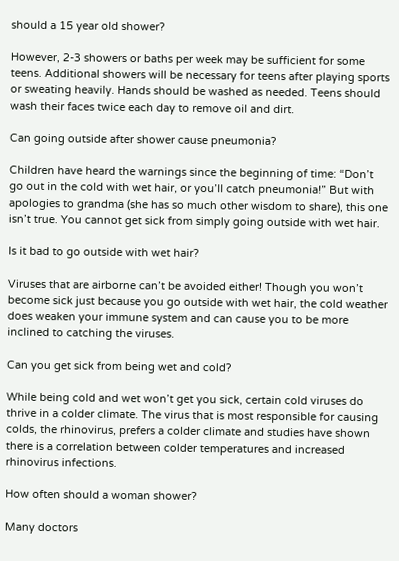should a 15 year old shower?

However, 2-3 showers or baths per week may be sufficient for some teens. Additional showers will be necessary for teens after playing sports or sweating heavily. Hands should be washed as needed. Teens should wash their faces twice each day to remove oil and dirt.

Can going outside after shower cause pneumonia?

Children have heard the warnings since the beginning of time: “Don’t go out in the cold with wet hair, or you’ll catch pneumonia!” But with apologies to grandma (she has so much other wisdom to share), this one isn’t true. You cannot get sick from simply going outside with wet hair.

Is it bad to go outside with wet hair?

Viruses that are airborne can’t be avoided either! Though you won’t become sick just because you go outside with wet hair, the cold weather does weaken your immune system and can cause you to be more inclined to catching the viruses.

Can you get sick from being wet and cold?

While being cold and wet won’t get you sick, certain cold viruses do thrive in a colder climate. The virus that is most responsible for causing colds, the rhinovirus, prefers a colder climate and studies have shown there is a correlation between colder temperatures and increased rhinovirus infections.

How often should a woman shower?

Many doctors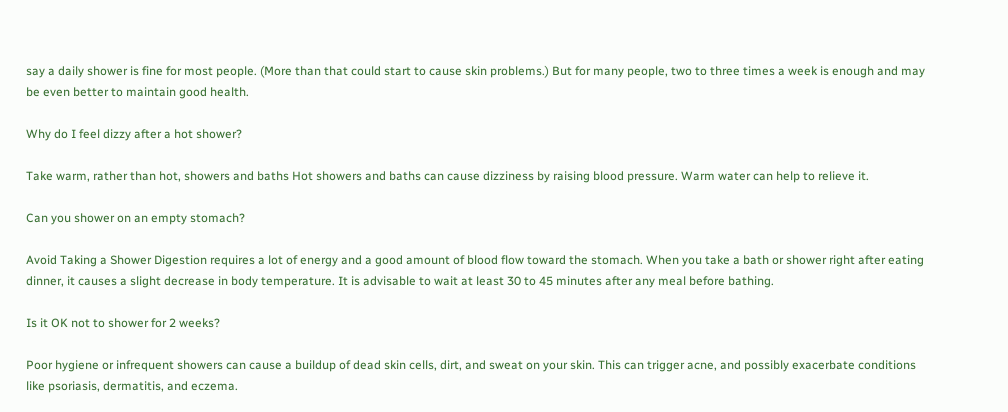say a daily shower is fine for most people. (More than that could start to cause skin problems.) But for many people, two to three times a week is enough and may be even better to maintain good health.

Why do I feel dizzy after a hot shower?

Take warm, rather than hot, showers and baths Hot showers and baths can cause dizziness by raising blood pressure. Warm water can help to relieve it.

Can you shower on an empty stomach?

Avoid Taking a Shower Digestion requires a lot of energy and a good amount of blood flow toward the stomach. When you take a bath or shower right after eating dinner, it causes a slight decrease in body temperature. It is advisable to wait at least 30 to 45 minutes after any meal before bathing.

Is it OK not to shower for 2 weeks?

Poor hygiene or infrequent showers can cause a buildup of dead skin cells, dirt, and sweat on your skin. This can trigger acne, and possibly exacerbate conditions like psoriasis, dermatitis, and eczema.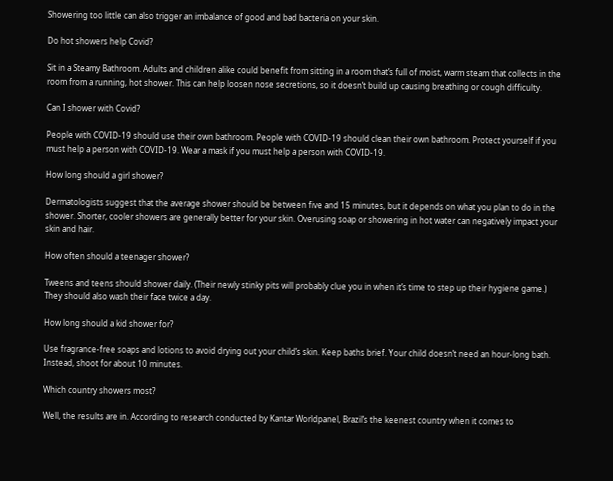Showering too little can also trigger an imbalance of good and bad bacteria on your skin.

Do hot showers help Covid?

Sit in a Steamy Bathroom. Adults and children alike could benefit from sitting in a room that’s full of moist, warm steam that collects in the room from a running, hot shower. This can help loosen nose secretions, so it doesn’t build up causing breathing or cough difficulty.

Can I shower with Covid?

People with COVID-19 should use their own bathroom. People with COVID-19 should clean their own bathroom. Protect yourself if you must help a person with COVID-19. Wear a mask if you must help a person with COVID-19.

How long should a girl shower?

Dermatologists suggest that the average shower should be between five and 15 minutes, but it depends on what you plan to do in the shower. Shorter, cooler showers are generally better for your skin. Overusing soap or showering in hot water can negatively impact your skin and hair.

How often should a teenager shower?

Tweens and teens should shower daily. (Their newly stinky pits will probably clue you in when it’s time to step up their hygiene game.) They should also wash their face twice a day.

How long should a kid shower for?

Use fragrance-free soaps and lotions to avoid drying out your child’s skin. Keep baths brief. Your child doesn’t need an hour-long bath. Instead, shoot for about 10 minutes.

Which country showers most?

Well, the results are in. According to research conducted by Kantar Worldpanel, Brazil’s the keenest country when it comes to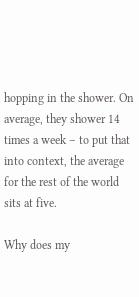hopping in the shower. On average, they shower 14 times a week – to put that into context, the average for the rest of the world sits at five.

Why does my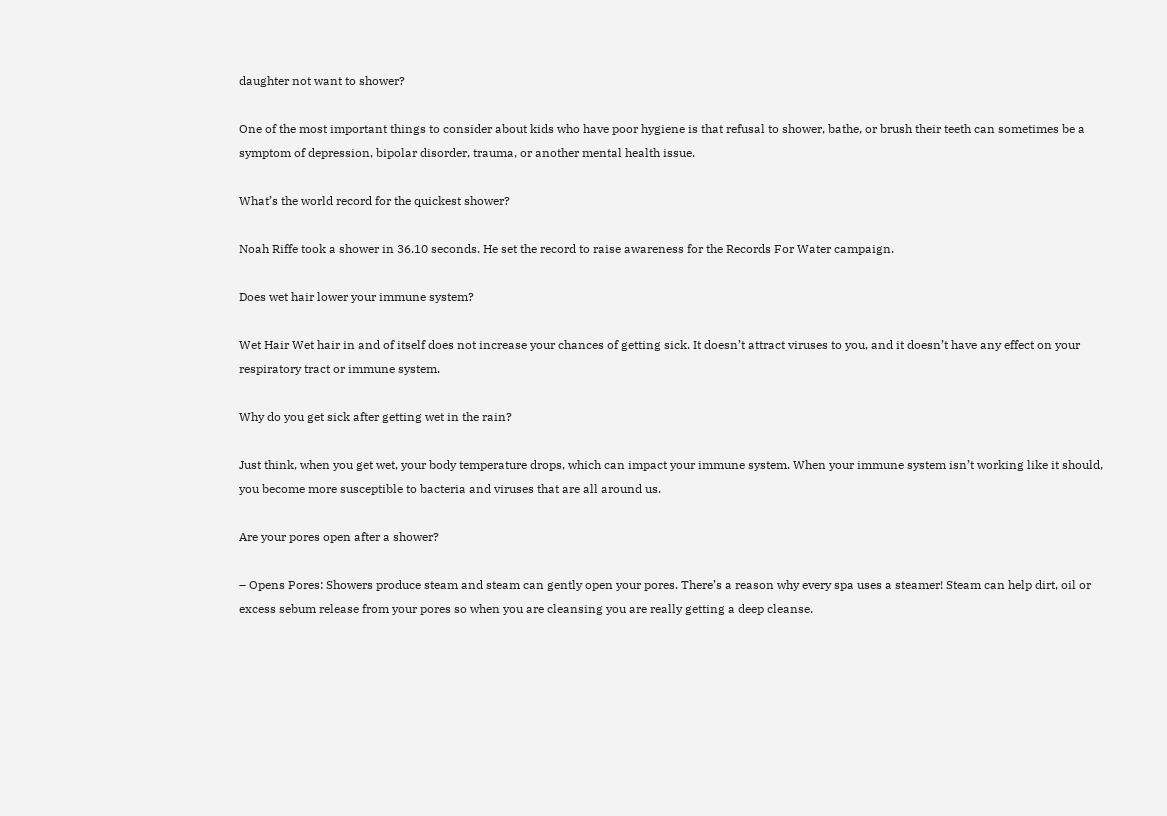daughter not want to shower?

One of the most important things to consider about kids who have poor hygiene is that refusal to shower, bathe, or brush their teeth can sometimes be a symptom of depression, bipolar disorder, trauma, or another mental health issue.

What’s the world record for the quickest shower?

Noah Riffe took a shower in 36.10 seconds. He set the record to raise awareness for the Records For Water campaign.

Does wet hair lower your immune system?

Wet Hair Wet hair in and of itself does not increase your chances of getting sick. It doesn’t attract viruses to you, and it doesn’t have any effect on your respiratory tract or immune system.

Why do you get sick after getting wet in the rain?

Just think, when you get wet, your body temperature drops, which can impact your immune system. When your immune system isn’t working like it should, you become more susceptible to bacteria and viruses that are all around us.

Are your pores open after a shower?

– Opens Pores: Showers produce steam and steam can gently open your pores. There’s a reason why every spa uses a steamer! Steam can help dirt, oil or excess sebum release from your pores so when you are cleansing you are really getting a deep cleanse.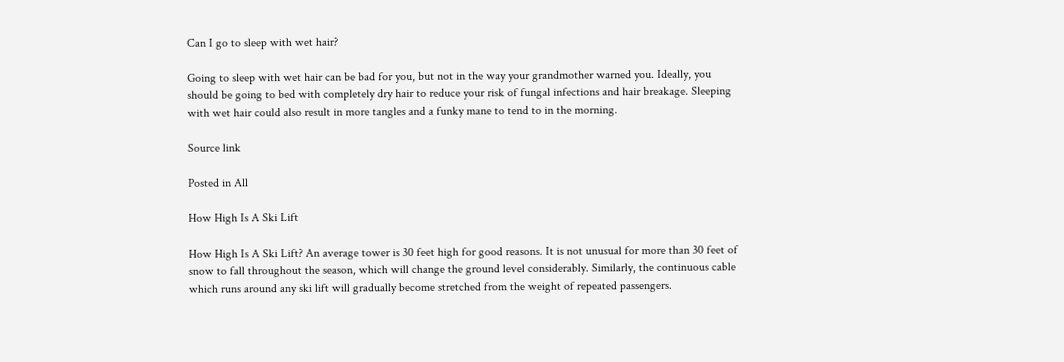Can I go to sleep with wet hair?

Going to sleep with wet hair can be bad for you, but not in the way your grandmother warned you. Ideally, you should be going to bed with completely dry hair to reduce your risk of fungal infections and hair breakage. Sleeping with wet hair could also result in more tangles and a funky mane to tend to in the morning.

Source link

Posted in All

How High Is A Ski Lift

How High Is A Ski Lift? An average tower is 30 feet high for good reasons. It is not unusual for more than 30 feet of snow to fall throughout the season, which will change the ground level considerably. Similarly, the continuous cable which runs around any ski lift will gradually become stretched from the weight of repeated passengers.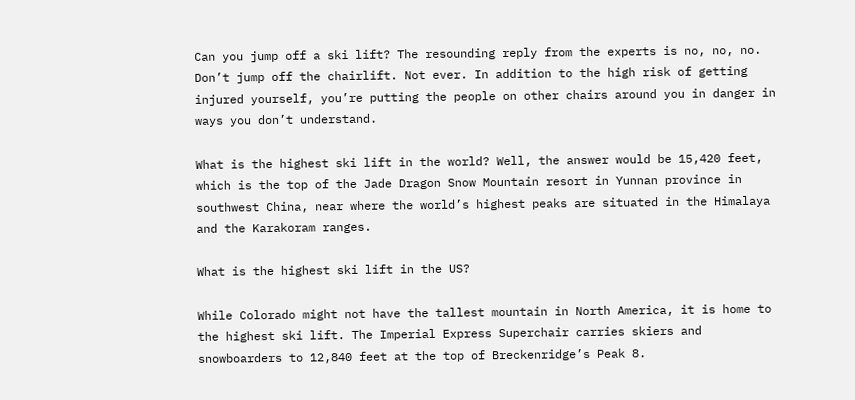Can you jump off a ski lift? The resounding reply from the experts is no, no, no. Don’t jump off the chairlift. Not ever. In addition to the high risk of getting injured yourself, you’re putting the people on other chairs around you in danger in ways you don’t understand.

What is the highest ski lift in the world? Well, the answer would be 15,420 feet, which is the top of the Jade Dragon Snow Mountain resort in Yunnan province in southwest China, near where the world’s highest peaks are situated in the Himalaya and the Karakoram ranges.

What is the highest ski lift in the US?

While Colorado might not have the tallest mountain in North America, it is home to the highest ski lift. The Imperial Express Superchair carries skiers and snowboarders to 12,840 feet at the top of Breckenridge’s Peak 8.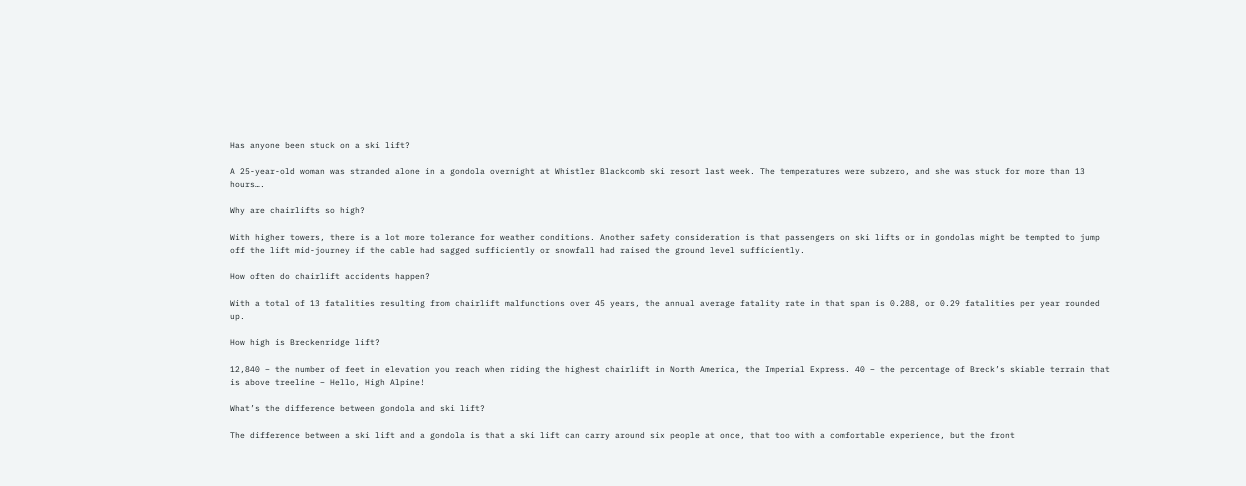Has anyone been stuck on a ski lift?

A 25-year-old woman was stranded alone in a gondola overnight at Whistler Blackcomb ski resort last week. The temperatures were subzero, and she was stuck for more than 13 hours….

Why are chairlifts so high?

With higher towers, there is a lot more tolerance for weather conditions. Another safety consideration is that passengers on ski lifts or in gondolas might be tempted to jump off the lift mid-journey if the cable had sagged sufficiently or snowfall had raised the ground level sufficiently.

How often do chairlift accidents happen?

With a total of 13 fatalities resulting from chairlift malfunctions over 45 years, the annual average fatality rate in that span is 0.288, or 0.29 fatalities per year rounded up.

How high is Breckenridge lift?

12,840 – the number of feet in elevation you reach when riding the highest chairlift in North America, the Imperial Express. 40 – the percentage of Breck’s skiable terrain that is above treeline – Hello, High Alpine!

What’s the difference between gondola and ski lift?

The difference between a ski lift and a gondola is that a ski lift can carry around six people at once, that too with a comfortable experience, but the front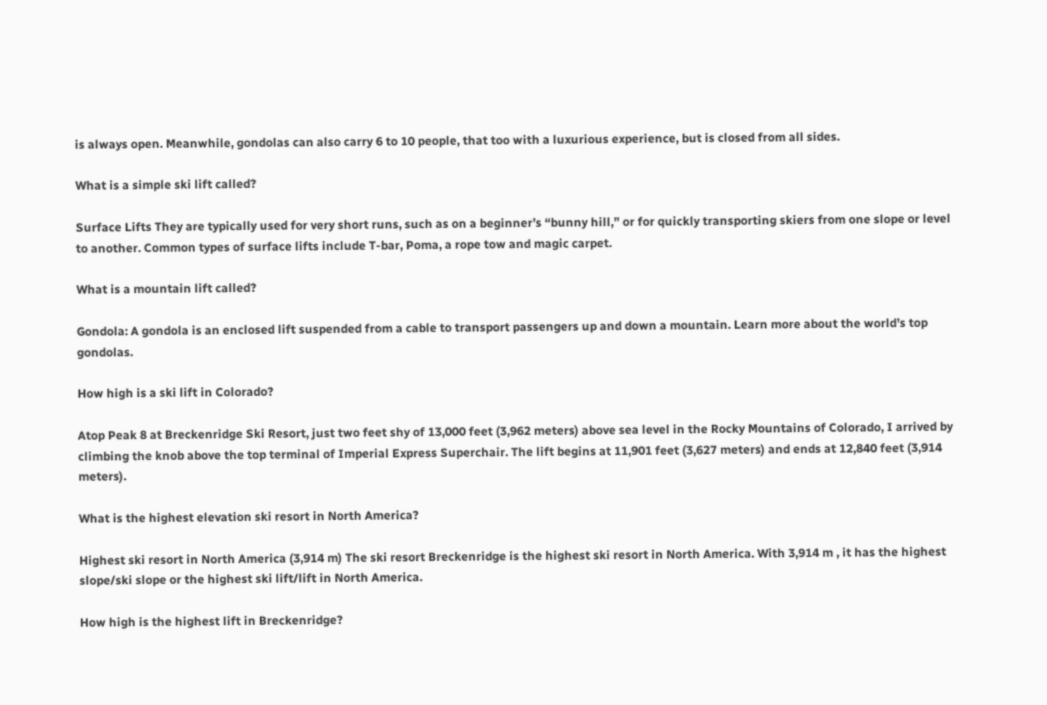is always open. Meanwhile, gondolas can also carry 6 to 10 people, that too with a luxurious experience, but is closed from all sides.

What is a simple ski lift called?

Surface Lifts They are typically used for very short runs, such as on a beginner’s “bunny hill,” or for quickly transporting skiers from one slope or level to another. Common types of surface lifts include T-bar, Poma, a rope tow and magic carpet.

What is a mountain lift called?

Gondola: A gondola is an enclosed lift suspended from a cable to transport passengers up and down a mountain. Learn more about the world’s top gondolas.

How high is a ski lift in Colorado?

Atop Peak 8 at Breckenridge Ski Resort, just two feet shy of 13,000 feet (3,962 meters) above sea level in the Rocky Mountains of Colorado, I arrived by climbing the knob above the top terminal of Imperial Express Superchair. The lift begins at 11,901 feet (3,627 meters) and ends at 12,840 feet (3,914 meters).

What is the highest elevation ski resort in North America?

Highest ski resort in North America (3,914 m) The ski resort Breckenridge is the highest ski resort in North America. With 3,914 m , it has the highest slope/ski slope or the highest ski lift/lift in North America.

How high is the highest lift in Breckenridge?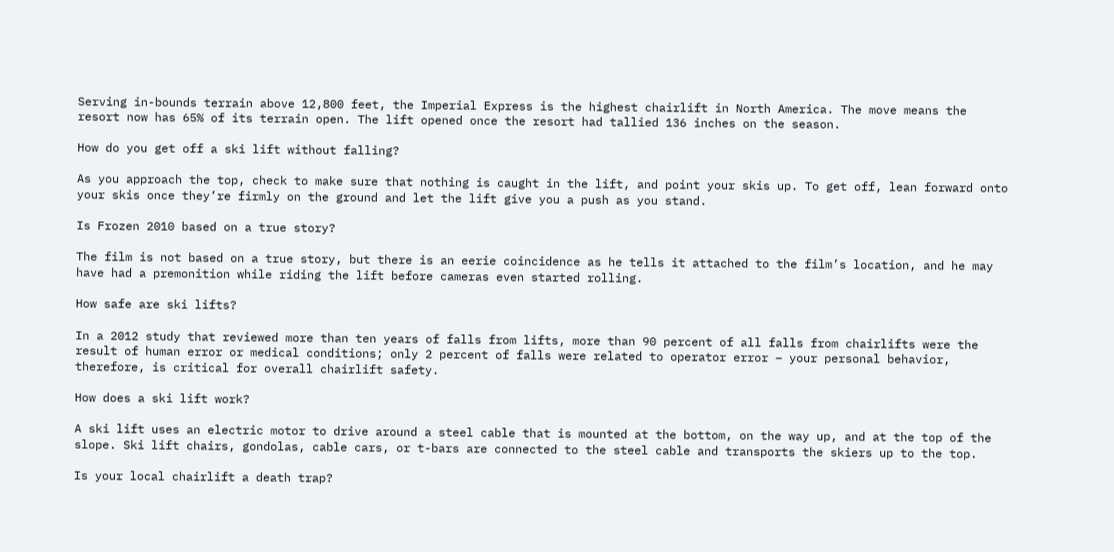Serving in-bounds terrain above 12,800 feet, the Imperial Express is the highest chairlift in North America. The move means the resort now has 65% of its terrain open. The lift opened once the resort had tallied 136 inches on the season.

How do you get off a ski lift without falling?

As you approach the top, check to make sure that nothing is caught in the lift, and point your skis up. To get off, lean forward onto your skis once they’re firmly on the ground and let the lift give you a push as you stand.

Is Frozen 2010 based on a true story?

The film is not based on a true story, but there is an eerie coincidence as he tells it attached to the film’s location, and he may have had a premonition while riding the lift before cameras even started rolling.

How safe are ski lifts?

In a 2012 study that reviewed more than ten years of falls from lifts, more than 90 percent of all falls from chairlifts were the result of human error or medical conditions; only 2 percent of falls were related to operator error – your personal behavior, therefore, is critical for overall chairlift safety.

How does a ski lift work?

A ski lift uses an electric motor to drive around a steel cable that is mounted at the bottom, on the way up, and at the top of the slope. Ski lift chairs, gondolas, cable cars, or t-bars are connected to the steel cable and transports the skiers up to the top.

Is your local chairlift a death trap?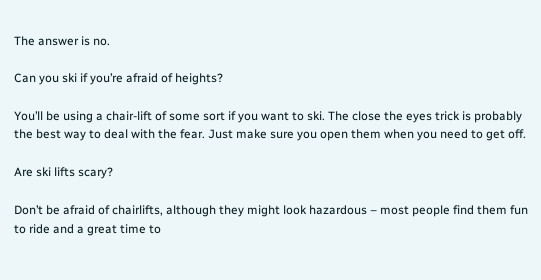The answer is no.

Can you ski if you’re afraid of heights?

You’ll be using a chair-lift of some sort if you want to ski. The close the eyes trick is probably the best way to deal with the fear. Just make sure you open them when you need to get off.

Are ski lifts scary?

Don’t be afraid of chairlifts, although they might look hazardous – most people find them fun to ride and a great time to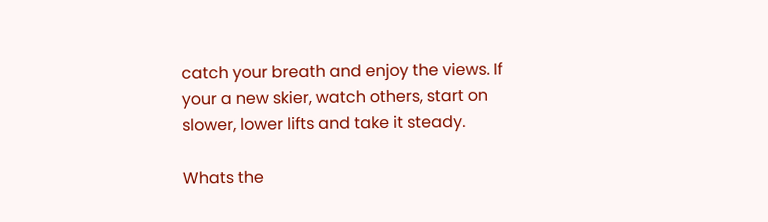catch your breath and enjoy the views. If your a new skier, watch others, start on slower, lower lifts and take it steady.

Whats the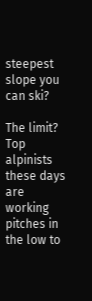steepest slope you can ski?

The limit? Top alpinists these days are working pitches in the low to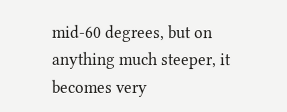mid-60 degrees, but on anything much steeper, it becomes very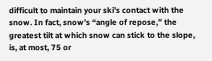difficult to maintain your ski’s contact with the snow. In fact, snow’s “angle of repose,” the greatest tilt at which snow can stick to the slope, is, at most, 75 or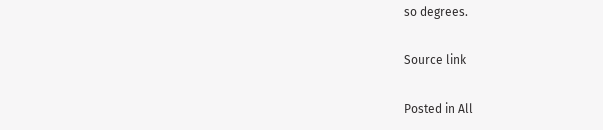so degrees.

Source link

Posted in All